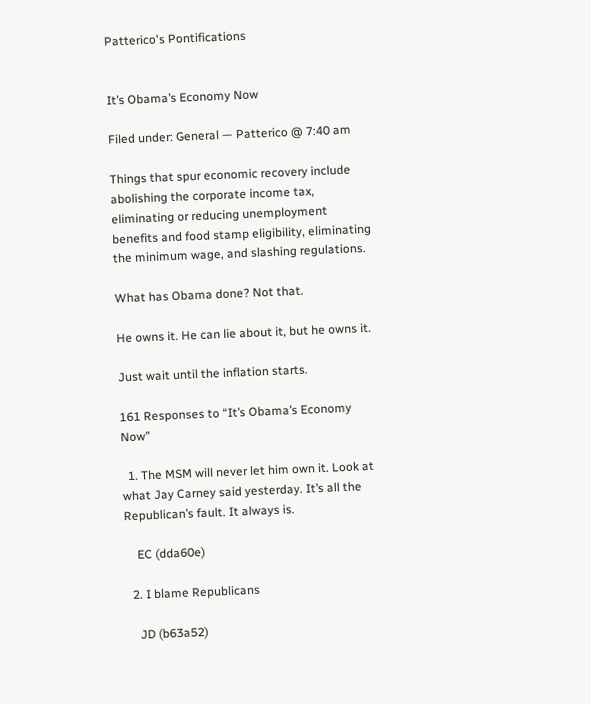Patterico's Pontifications


It’s Obama’s Economy Now

Filed under: General — Patterico @ 7:40 am

Things that spur economic recovery include abolishing the corporate income tax, eliminating or reducing unemployment benefits and food stamp eligibility, eliminating the minimum wage, and slashing regulations.

What has Obama done? Not that.

He owns it. He can lie about it, but he owns it.

Just wait until the inflation starts.

161 Responses to “It’s Obama’s Economy Now”

  1. The MSM will never let him own it. Look at what Jay Carney said yesterday. It’s all the Republican’s fault. It always is.

    EC (dda60e)

  2. I blame Republicans

    JD (b63a52)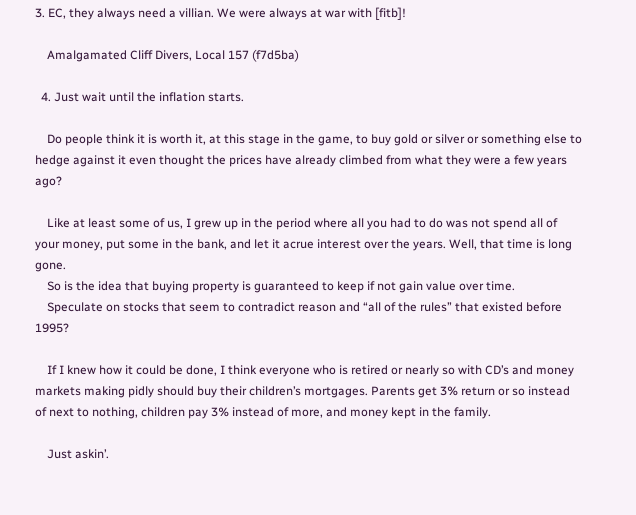3. EC, they always need a villian. We were always at war with [fitb]!

    Amalgamated Cliff Divers, Local 157 (f7d5ba)

  4. Just wait until the inflation starts.

    Do people think it is worth it, at this stage in the game, to buy gold or silver or something else to hedge against it even thought the prices have already climbed from what they were a few years ago?

    Like at least some of us, I grew up in the period where all you had to do was not spend all of your money, put some in the bank, and let it acrue interest over the years. Well, that time is long gone.
    So is the idea that buying property is guaranteed to keep if not gain value over time.
    Speculate on stocks that seem to contradict reason and “all of the rules” that existed before 1995?

    If I knew how it could be done, I think everyone who is retired or nearly so with CD’s and money markets making pidly should buy their children’s mortgages. Parents get 3% return or so instead of next to nothing, children pay 3% instead of more, and money kept in the family.

    Just askin’.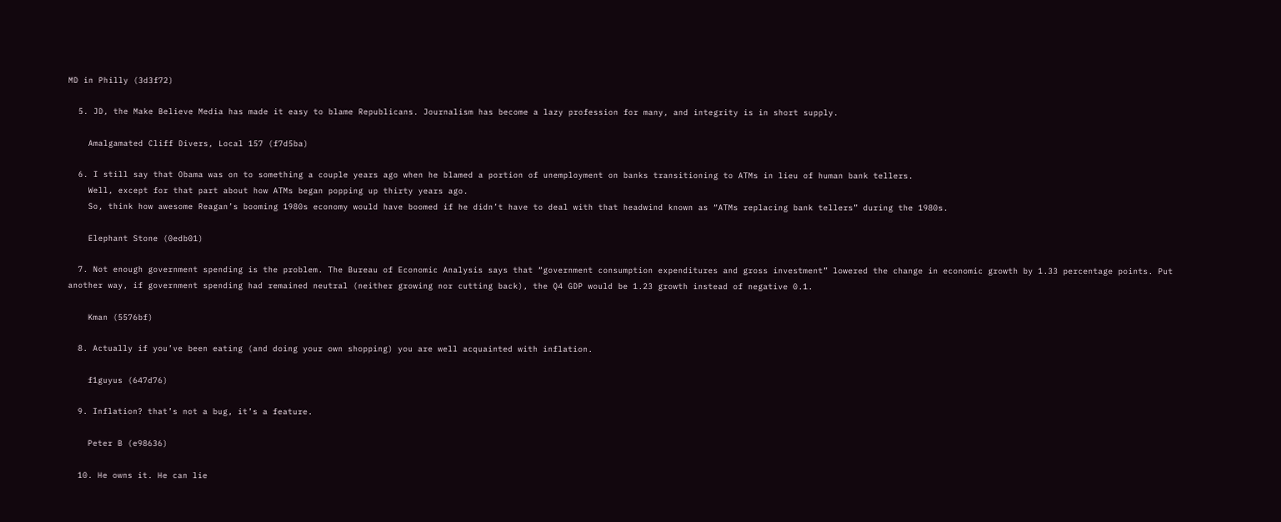MD in Philly (3d3f72)

  5. JD, the Make Believe Media has made it easy to blame Republicans. Journalism has become a lazy profession for many, and integrity is in short supply.

    Amalgamated Cliff Divers, Local 157 (f7d5ba)

  6. I still say that Obama was on to something a couple years ago when he blamed a portion of unemployment on banks transitioning to ATMs in lieu of human bank tellers.
    Well, except for that part about how ATMs began popping up thirty years ago.
    So, think how awesome Reagan’s booming 1980s economy would have boomed if he didn’t have to deal with that headwind known as “ATMs replacing bank tellers” during the 1980s.

    Elephant Stone (0edb01)

  7. Not enough government spending is the problem. The Bureau of Economic Analysis says that “government consumption expenditures and gross investment” lowered the change in economic growth by 1.33 percentage points. Put another way, if government spending had remained neutral (neither growing nor cutting back), the Q4 GDP would be 1.23 growth instead of negative 0.1.

    Kman (5576bf)

  8. Actually if you’ve been eating (and doing your own shopping) you are well acquainted with inflation.

    f1guyus (647d76)

  9. Inflation? that’s not a bug, it’s a feature.

    Peter B (e98636)

  10. He owns it. He can lie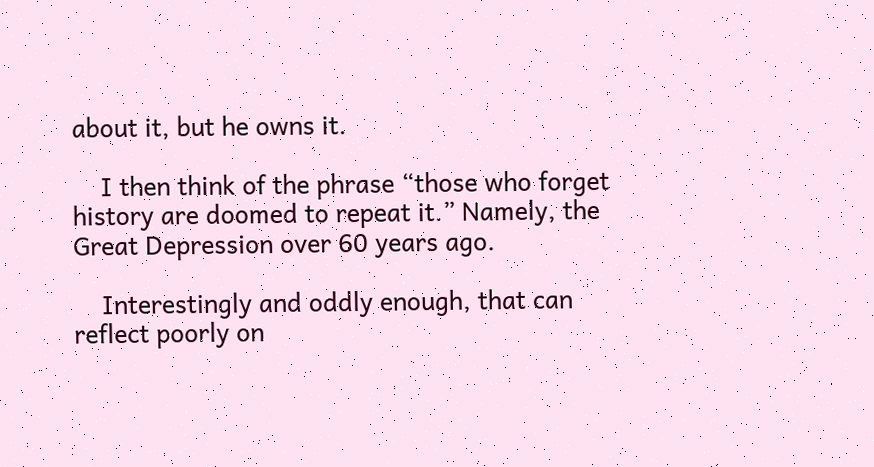about it, but he owns it.

    I then think of the phrase “those who forget history are doomed to repeat it.” Namely, the Great Depression over 60 years ago.

    Interestingly and oddly enough, that can reflect poorly on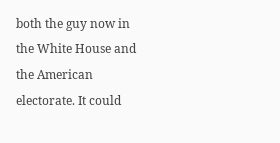both the guy now in the White House and the American electorate. It could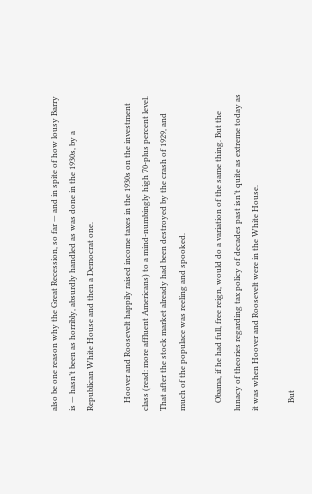also be one reason why the Great Recession, so far — and in spite of how lousy Barry is — hasn’t been as horribly, absurdly handled as was done in the 1930s, by a Republican White House and then a Democrat one.

    Hoover and Roosevelt happily raised income taxes in the 1930s on the investment class (read: more affluent Americans) to a mind-numbingly high 70-plus percent level. That after the stock market already had been destroyed by the crash of 1929, and much of the populace was reeling and spooked.

    Obama, if he had full, free reign, would do a variation of the same thing. But the lunacy of theories regarding tax policy of decades past isn’t quite as extreme today as it was when Hoover and Roosevelt were in the White House.

    But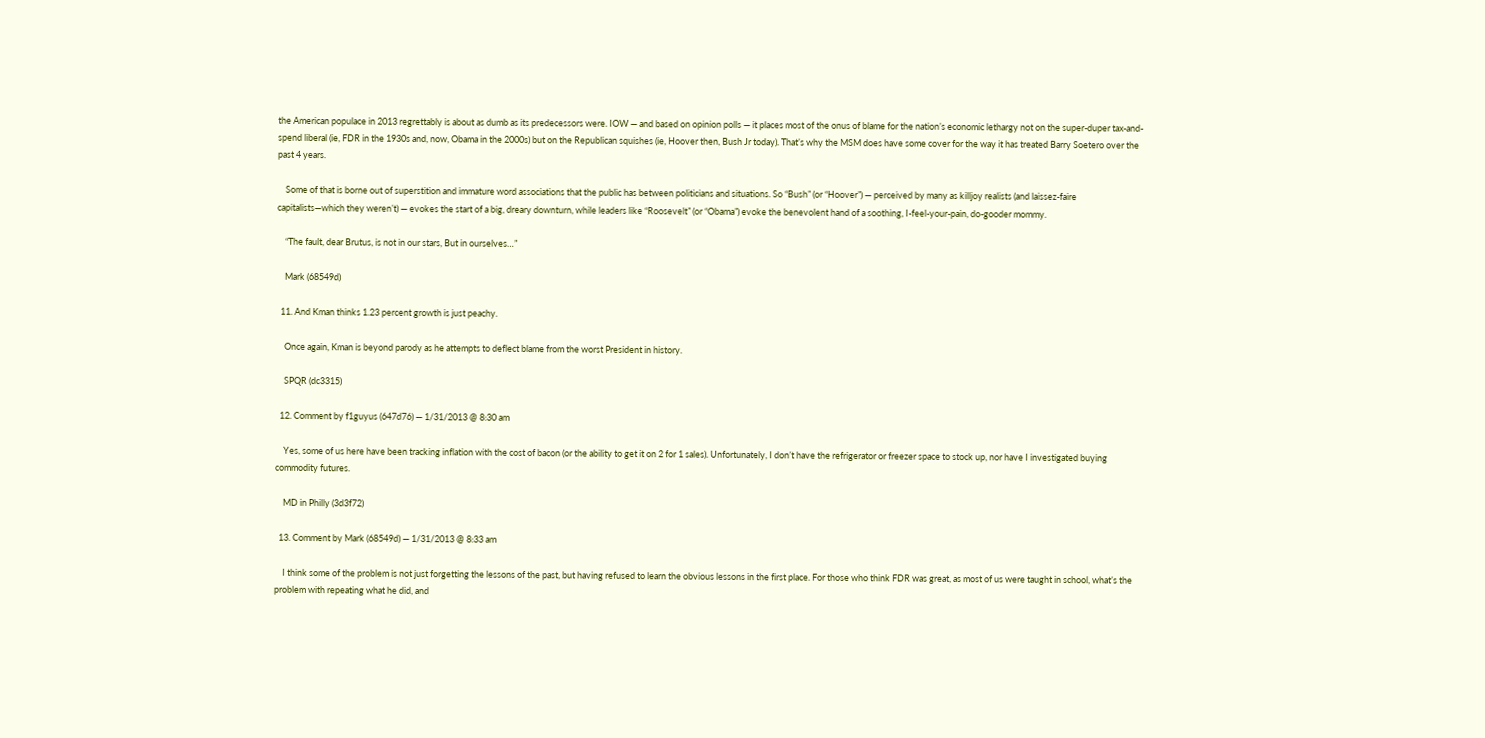the American populace in 2013 regrettably is about as dumb as its predecessors were. IOW — and based on opinion polls — it places most of the onus of blame for the nation’s economic lethargy not on the super-duper tax-and-spend liberal (ie, FDR in the 1930s and, now, Obama in the 2000s) but on the Republican squishes (ie, Hoover then, Bush Jr today). That’s why the MSM does have some cover for the way it has treated Barry Soetero over the past 4 years.

    Some of that is borne out of superstition and immature word associations that the public has between politicians and situations. So “Bush” (or “Hoover”) — perceived by many as killjoy realists (and laissez-faire capitalists—which they weren’t) — evokes the start of a big, dreary downturn, while leaders like “Roosevelt” (or “Obama”) evoke the benevolent hand of a soothing, I-feel-your-pain, do-gooder mommy.

    “The fault, dear Brutus, is not in our stars, But in ourselves…”

    Mark (68549d)

  11. And Kman thinks 1.23 percent growth is just peachy.

    Once again, Kman is beyond parody as he attempts to deflect blame from the worst President in history.

    SPQR (dc3315)

  12. Comment by f1guyus (647d76) — 1/31/2013 @ 8:30 am

    Yes, some of us here have been tracking inflation with the cost of bacon (or the ability to get it on 2 for 1 sales). Unfortunately, I don’t have the refrigerator or freezer space to stock up, nor have I investigated buying commodity futures.

    MD in Philly (3d3f72)

  13. Comment by Mark (68549d) — 1/31/2013 @ 8:33 am

    I think some of the problem is not just forgetting the lessons of the past, but having refused to learn the obvious lessons in the first place. For those who think FDR was great, as most of us were taught in school, what’s the problem with repeating what he did, and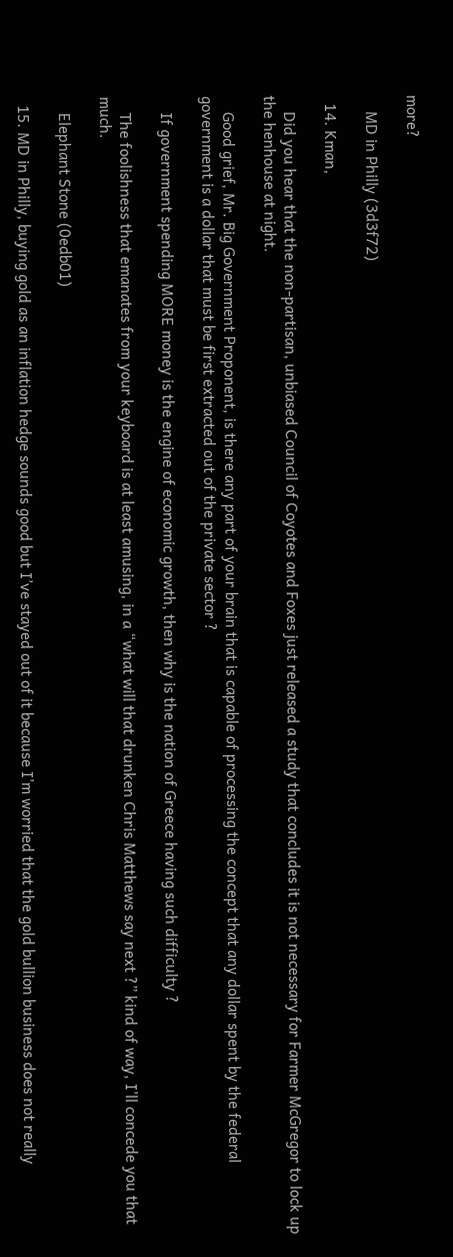more?

    MD in Philly (3d3f72)

  14. Kman,

    Did you hear that the non-partisan, unbiased Council of Coyotes and Foxes just released a study that concludes it is not necessary for Farmer McGregor to lock up the henhouse at night.

    Good grief, Mr. Big Government Proponent, is there any part of your brain that is capable of processing the concept that any dollar spent by the federal government is a dollar that must be first extracted out of the private sector ?

    If government spending MORE money is the engine of economic growth, then why is the nation of Greece having such difficulty ?

    The foolishness that emanates from your keyboard is at least amusing, in a “what will that drunken Chris Matthews say next ?” kind of way, I’ll concede you that much.

    Elephant Stone (0edb01)

  15. MD in Philly, buying gold as an inflation hedge sounds good but I’ve stayed out of it because I’m worried that the gold bullion business does not really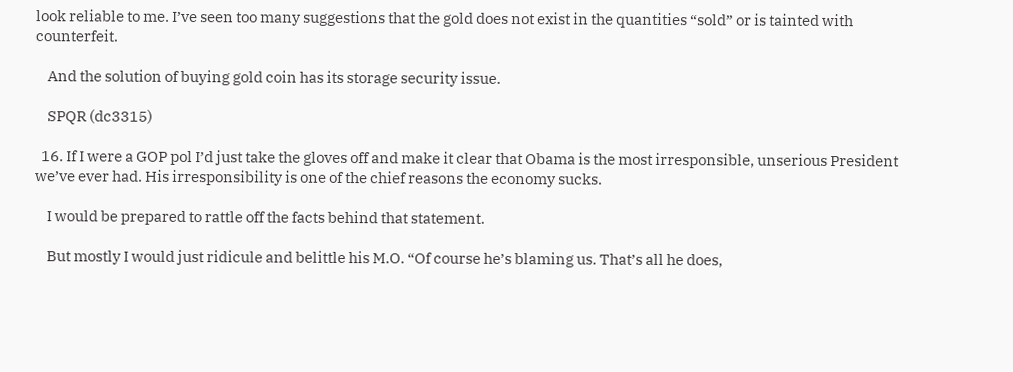look reliable to me. I’ve seen too many suggestions that the gold does not exist in the quantities “sold” or is tainted with counterfeit.

    And the solution of buying gold coin has its storage security issue.

    SPQR (dc3315)

  16. If I were a GOP pol I’d just take the gloves off and make it clear that Obama is the most irresponsible, unserious President we’ve ever had. His irresponsibility is one of the chief reasons the economy sucks.

    I would be prepared to rattle off the facts behind that statement.

    But mostly I would just ridicule and belittle his M.O. “Of course he’s blaming us. That’s all he does,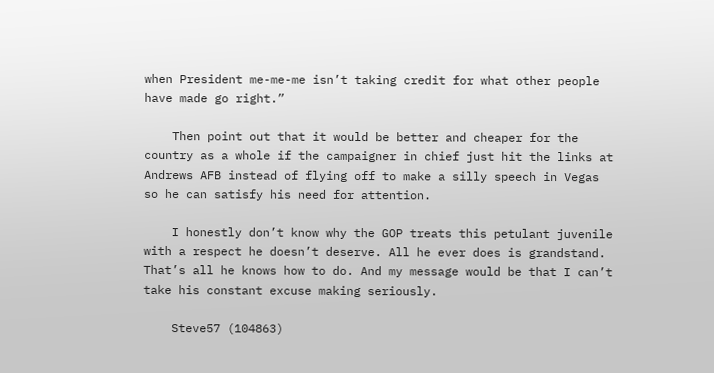when President me-me-me isn’t taking credit for what other people have made go right.”

    Then point out that it would be better and cheaper for the country as a whole if the campaigner in chief just hit the links at Andrews AFB instead of flying off to make a silly speech in Vegas so he can satisfy his need for attention.

    I honestly don’t know why the GOP treats this petulant juvenile with a respect he doesn’t deserve. All he ever does is grandstand. That’s all he knows how to do. And my message would be that I can’t take his constant excuse making seriously.

    Steve57 (104863)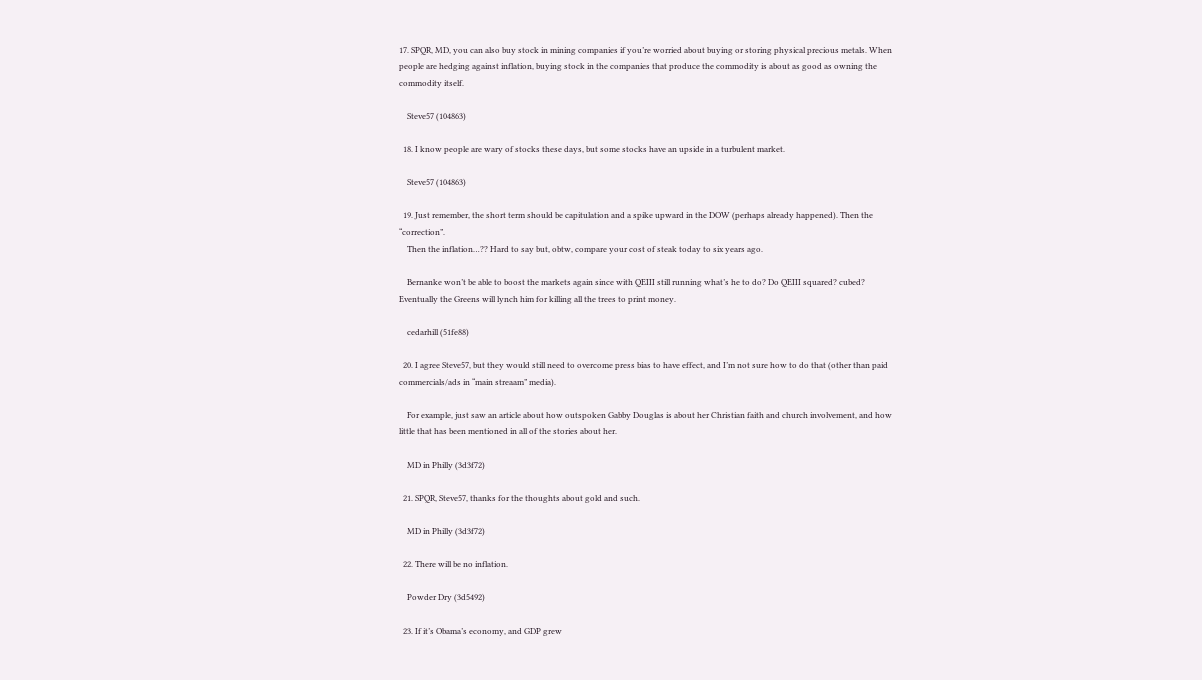17. SPQR, MD, you can also buy stock in mining companies if you’re worried about buying or storing physical precious metals. When people are hedging against inflation, buying stock in the companies that produce the commodity is about as good as owning the commodity itself.

    Steve57 (104863)

  18. I know people are wary of stocks these days, but some stocks have an upside in a turbulent market.

    Steve57 (104863)

  19. Just remember, the short term should be capitulation and a spike upward in the DOW (perhaps already happened). Then the “correction”.
    Then the inflation…?? Hard to say but, obtw, compare your cost of steak today to six years ago.

    Bernanke won’t be able to boost the markets again since with QEIII still running what’s he to do? Do QEIII squared? cubed? Eventually the Greens will lynch him for killing all the trees to print money.

    cedarhill (51fe88)

  20. I agree Steve57, but they would still need to overcome press bias to have effect, and I’m not sure how to do that (other than paid commercials/ads in “main streaam” media).

    For example, just saw an article about how outspoken Gabby Douglas is about her Christian faith and church involvement, and how little that has been mentioned in all of the stories about her.

    MD in Philly (3d3f72)

  21. SPQR, Steve57, thanks for the thoughts about gold and such.

    MD in Philly (3d3f72)

  22. There will be no inflation.

    Powder Dry (3d5492)

  23. If it’s Obama’s economy, and GDP grew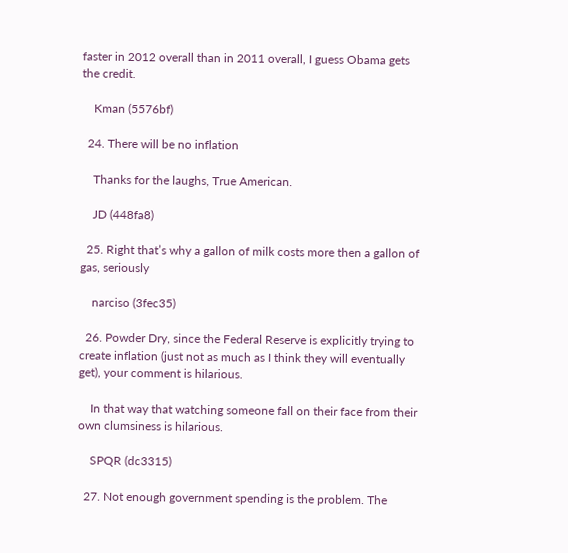faster in 2012 overall than in 2011 overall, I guess Obama gets the credit.

    Kman (5576bf)

  24. There will be no inflation

    Thanks for the laughs, True American.

    JD (448fa8)

  25. Right that’s why a gallon of milk costs more then a gallon of gas, seriously

    narciso (3fec35)

  26. Powder Dry, since the Federal Reserve is explicitly trying to create inflation (just not as much as I think they will eventually get), your comment is hilarious.

    In that way that watching someone fall on their face from their own clumsiness is hilarious.

    SPQR (dc3315)

  27. Not enough government spending is the problem. The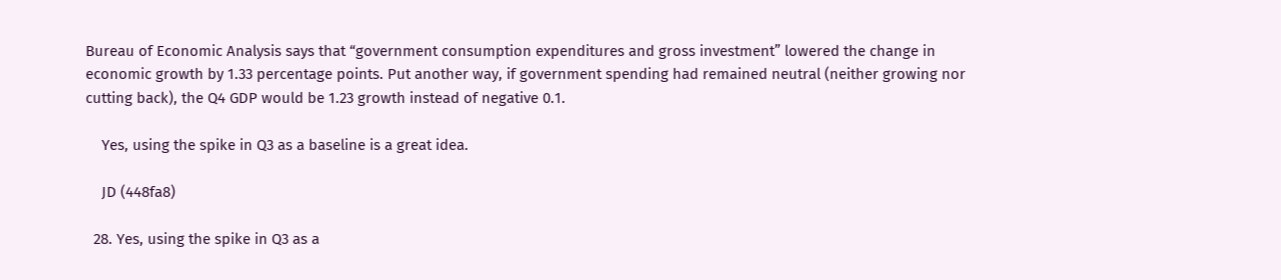Bureau of Economic Analysis says that “government consumption expenditures and gross investment” lowered the change in economic growth by 1.33 percentage points. Put another way, if government spending had remained neutral (neither growing nor cutting back), the Q4 GDP would be 1.23 growth instead of negative 0.1.

    Yes, using the spike in Q3 as a baseline is a great idea.

    JD (448fa8)

  28. Yes, using the spike in Q3 as a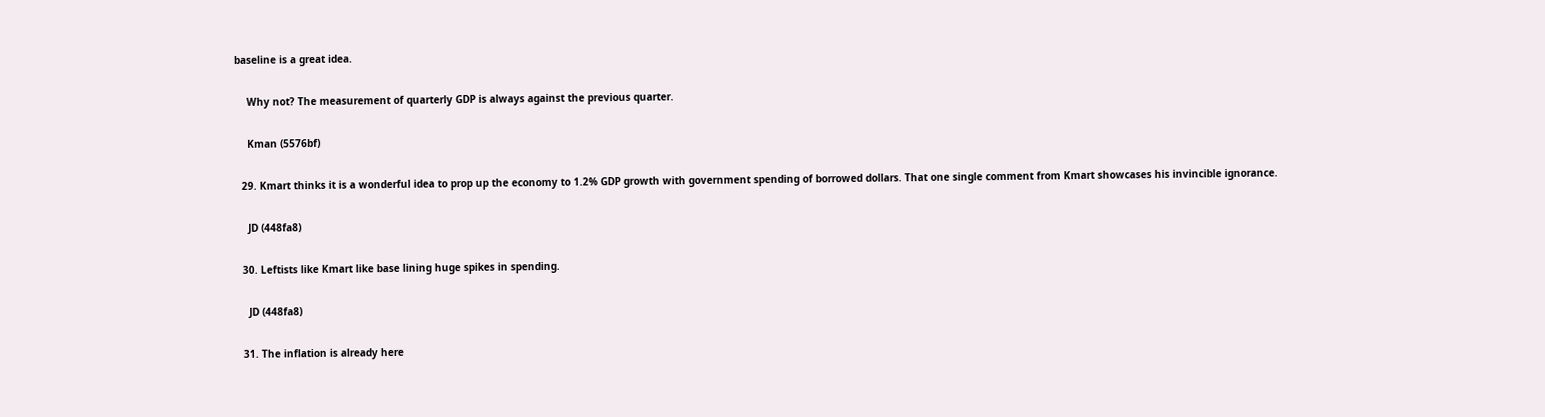baseline is a great idea.

    Why not? The measurement of quarterly GDP is always against the previous quarter.

    Kman (5576bf)

  29. Kmart thinks it is a wonderful idea to prop up the economy to 1.2% GDP growth with government spending of borrowed dollars. That one single comment from Kmart showcases his invincible ignorance.

    JD (448fa8)

  30. Leftists like Kmart like base lining huge spikes in spending.

    JD (448fa8)

  31. The inflation is already here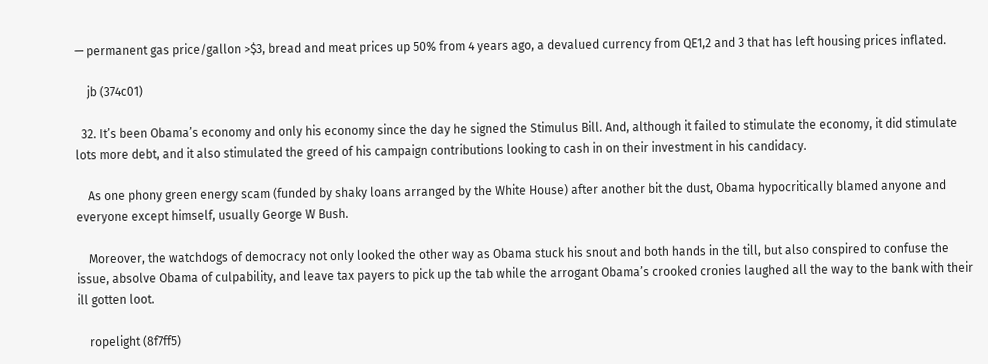— permanent gas price/gallon >$3, bread and meat prices up 50% from 4 years ago, a devalued currency from QE1,2 and 3 that has left housing prices inflated.

    jb (374c01)

  32. It’s been Obama’s economy and only his economy since the day he signed the Stimulus Bill. And, although it failed to stimulate the economy, it did stimulate lots more debt, and it also stimulated the greed of his campaign contributions looking to cash in on their investment in his candidacy.

    As one phony green energy scam (funded by shaky loans arranged by the White House) after another bit the dust, Obama hypocritically blamed anyone and everyone except himself, usually George W Bush.

    Moreover, the watchdogs of democracy not only looked the other way as Obama stuck his snout and both hands in the till, but also conspired to confuse the issue, absolve Obama of culpability, and leave tax payers to pick up the tab while the arrogant Obama’s crooked cronies laughed all the way to the bank with their ill gotten loot.

    ropelight (8f7ff5)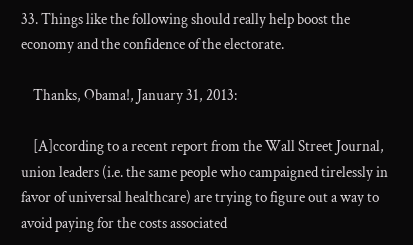33. Things like the following should really help boost the economy and the confidence of the electorate.

    Thanks, Obama!, January 31, 2013:

    [A]ccording to a recent report from the Wall Street Journal, union leaders (i.e. the same people who campaigned tirelessly in favor of universal healthcare) are trying to figure out a way to avoid paying for the costs associated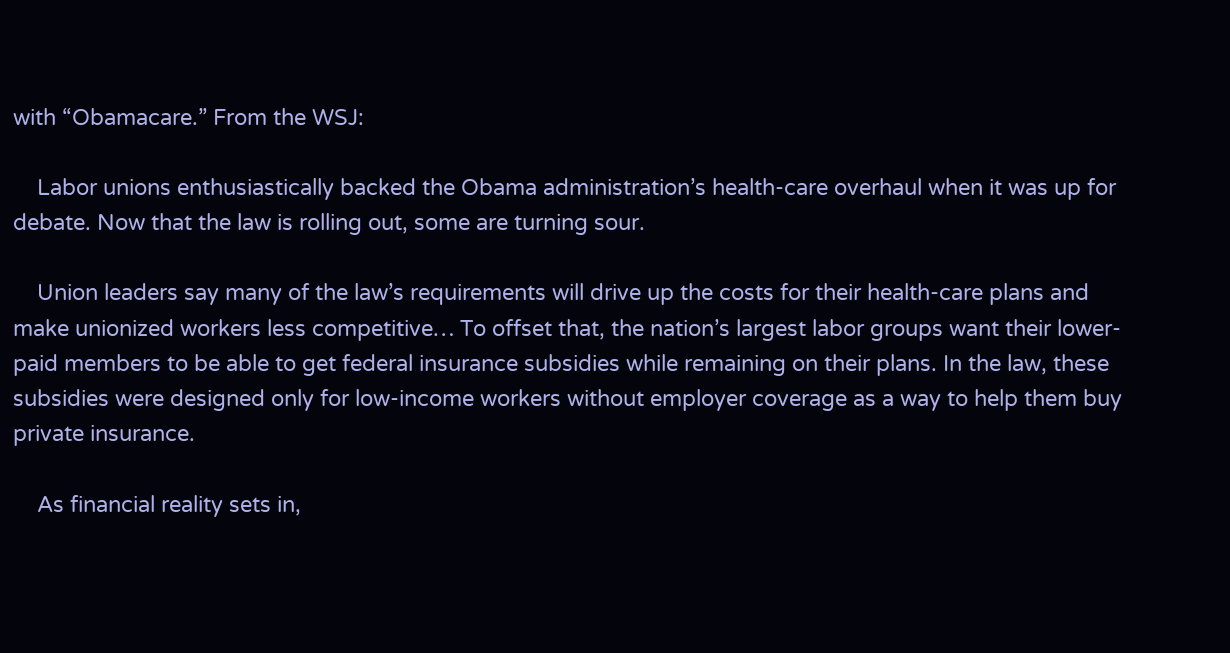with “Obamacare.” From the WSJ:

    Labor unions enthusiastically backed the Obama administration’s health-care overhaul when it was up for debate. Now that the law is rolling out, some are turning sour.

    Union leaders say many of the law’s requirements will drive up the costs for their health-care plans and make unionized workers less competitive… To offset that, the nation’s largest labor groups want their lower-paid members to be able to get federal insurance subsidies while remaining on their plans. In the law, these subsidies were designed only for low-income workers without employer coverage as a way to help them buy private insurance.

    As financial reality sets in,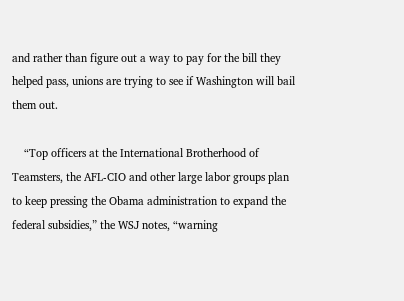and rather than figure out a way to pay for the bill they helped pass, unions are trying to see if Washington will bail them out.

    “Top officers at the International Brotherhood of Teamsters, the AFL-CIO and other large labor groups plan to keep pressing the Obama administration to expand the federal subsidies,” the WSJ notes, “warning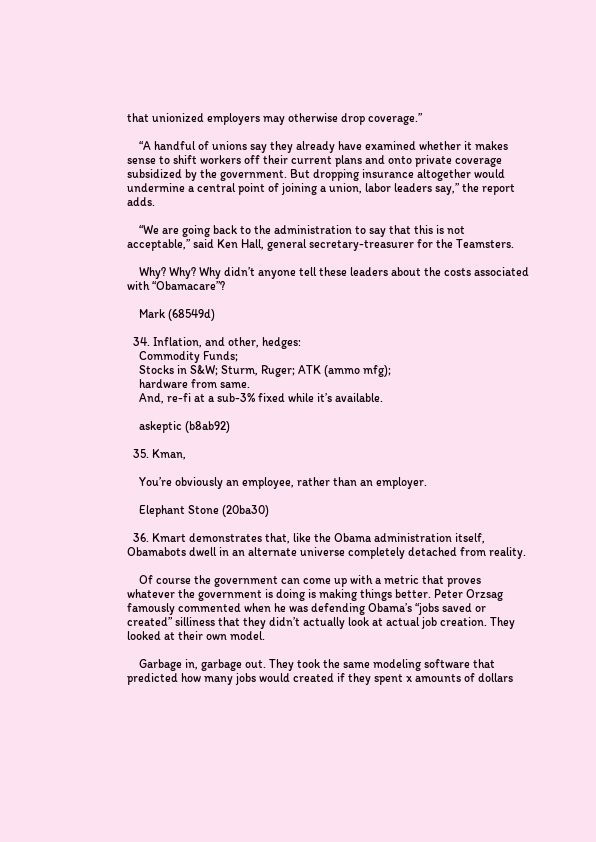that unionized employers may otherwise drop coverage.”

    “A handful of unions say they already have examined whether it makes sense to shift workers off their current plans and onto private coverage subsidized by the government. But dropping insurance altogether would undermine a central point of joining a union, labor leaders say,” the report adds.

    “We are going back to the administration to say that this is not acceptable,” said Ken Hall, general secretary-treasurer for the Teamsters.

    Why? Why? Why didn’t anyone tell these leaders about the costs associated with “Obamacare”?

    Mark (68549d)

  34. Inflation, and other, hedges:
    Commodity Funds;
    Stocks in S&W; Sturm, Ruger; ATK (ammo mfg);
    hardware from same.
    And, re-fi at a sub-3% fixed while it’s available.

    askeptic (b8ab92)

  35. Kman,

    You’re obviously an employee, rather than an employer.

    Elephant Stone (20ba30)

  36. Kmart demonstrates that, like the Obama administration itself, Obamabots dwell in an alternate universe completely detached from reality.

    Of course the government can come up with a metric that proves whatever the government is doing is making things better. Peter Orzsag famously commented when he was defending Obama’s “jobs saved or created” silliness that they didn’t actually look at actual job creation. They looked at their own model.

    Garbage in, garbage out. They took the same modeling software that predicted how many jobs would created if they spent x amounts of dollars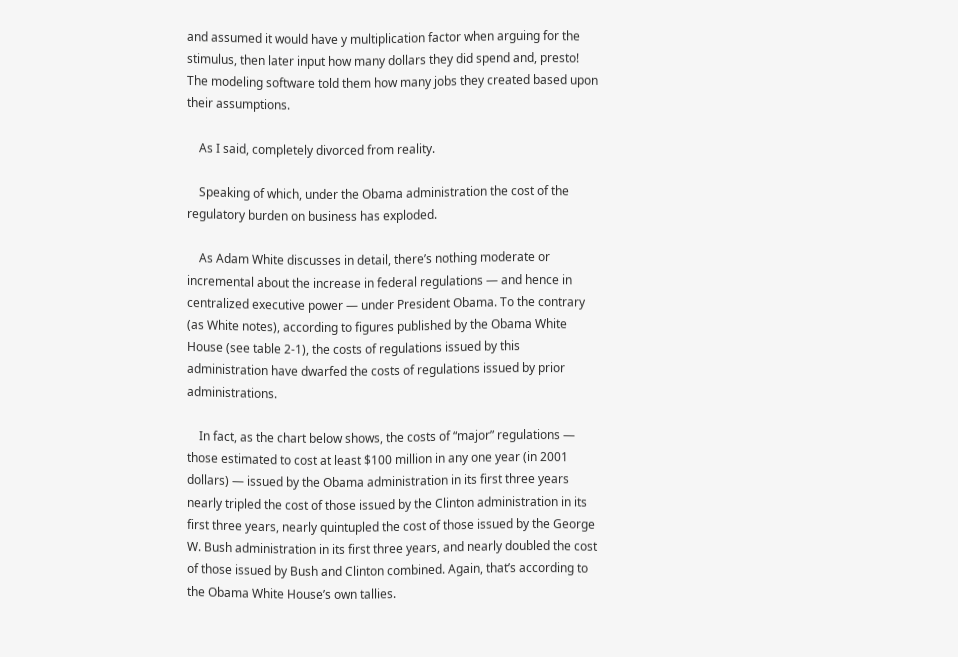and assumed it would have y multiplication factor when arguing for the stimulus, then later input how many dollars they did spend and, presto! The modeling software told them how many jobs they created based upon their assumptions.

    As I said, completely divorced from reality.

    Speaking of which, under the Obama administration the cost of the regulatory burden on business has exploded.

    As Adam White discusses in detail, there’s nothing moderate or incremental about the increase in federal regulations — and hence in centralized executive power — under President Obama. To the contrary (as White notes), according to figures published by the Obama White House (see table 2-1), the costs of regulations issued by this administration have dwarfed the costs of regulations issued by prior administrations.

    In fact, as the chart below shows, the costs of “major” regulations — those estimated to cost at least $100 million in any one year (in 2001 dollars) — issued by the Obama administration in its first three years nearly tripled the cost of those issued by the Clinton administration in its first three years, nearly quintupled the cost of those issued by the George W. Bush administration in its first three years, and nearly doubled the cost of those issued by Bush and Clinton combined. Again, that’s according to the Obama White House’s own tallies.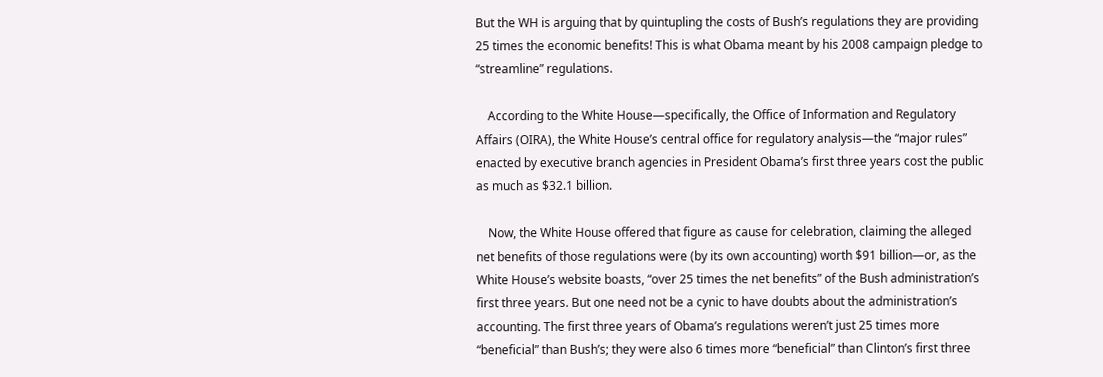But the WH is arguing that by quintupling the costs of Bush’s regulations they are providing 25 times the economic benefits! This is what Obama meant by his 2008 campaign pledge to “streamline” regulations.

    According to the White House—specifically, the Office of Information and Regulatory Affairs (OIRA), the White House’s central office for regulatory analysis—the “major rules” enacted by executive branch agencies in President Obama’s first three years cost the public as much as $32.1 billion.

    Now, the White House offered that figure as cause for celebration, claiming the alleged net benefits of those regulations were (by its own accounting) worth $91 billion—or, as the White House’s website boasts, “over 25 times the net benefits” of the Bush administration’s first three years. But one need not be a cynic to have doubts about the administration’s accounting. The first three years of Obama’s regulations weren’t just 25 times more “beneficial” than Bush’s; they were also 6 times more “beneficial” than Clinton’s first three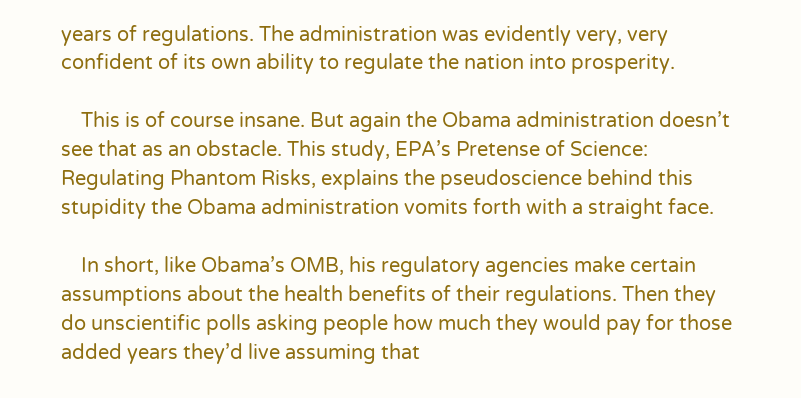years of regulations. The administration was evidently very, very confident of its own ability to regulate the nation into prosperity.

    This is of course insane. But again the Obama administration doesn’t see that as an obstacle. This study, EPA’s Pretense of Science: Regulating Phantom Risks, explains the pseudoscience behind this stupidity the Obama administration vomits forth with a straight face.

    In short, like Obama’s OMB, his regulatory agencies make certain assumptions about the health benefits of their regulations. Then they do unscientific polls asking people how much they would pay for those added years they’d live assuming that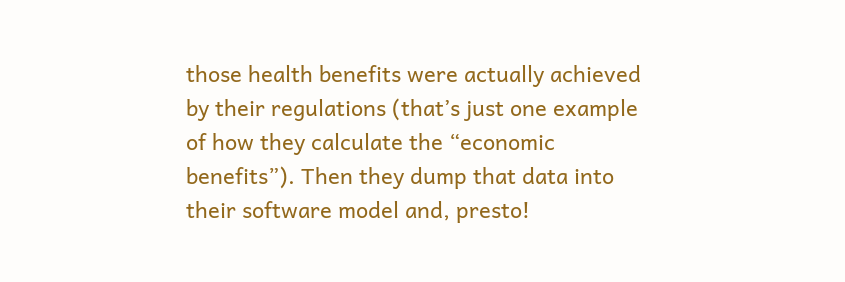those health benefits were actually achieved by their regulations (that’s just one example of how they calculate the “economic benefits”). Then they dump that data into their software model and, presto!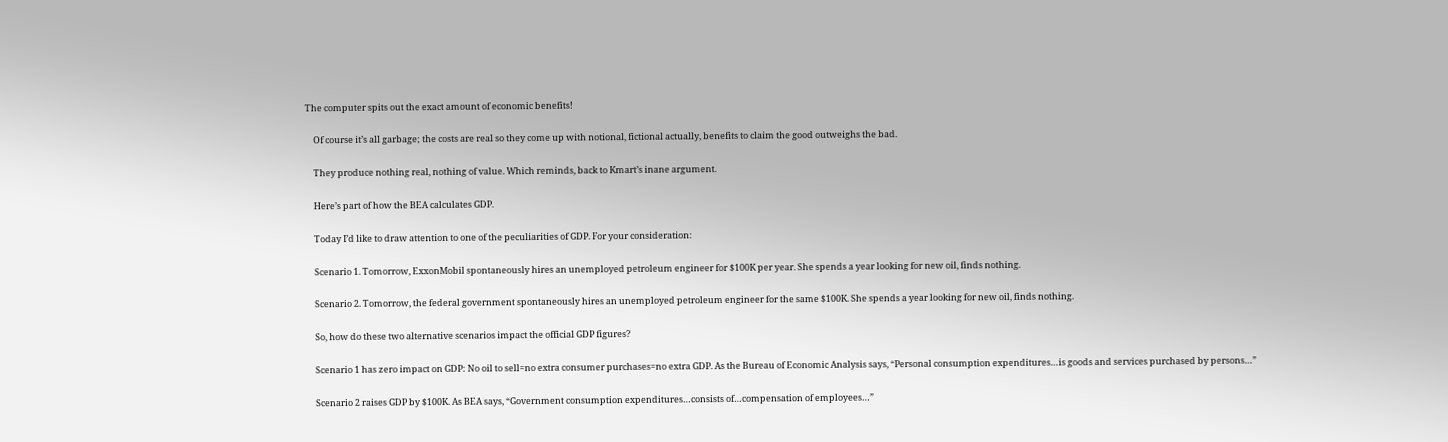The computer spits out the exact amount of economic benefits!

    Of course it’s all garbage; the costs are real so they come up with notional, fictional actually, benefits to claim the good outweighs the bad.

    They produce nothing real, nothing of value. Which reminds, back to Kmart’s inane argument.

    Here’s part of how the BEA calculates GDP.

    Today I’d like to draw attention to one of the peculiarities of GDP. For your consideration:

    Scenario 1. Tomorrow, ExxonMobil spontaneously hires an unemployed petroleum engineer for $100K per year. She spends a year looking for new oil, finds nothing.

    Scenario 2. Tomorrow, the federal government spontaneously hires an unemployed petroleum engineer for the same $100K. She spends a year looking for new oil, finds nothing.

    So, how do these two alternative scenarios impact the official GDP figures?

    Scenario 1 has zero impact on GDP: No oil to sell=no extra consumer purchases=no extra GDP. As the Bureau of Economic Analysis says, “Personal consumption expenditures…is goods and services purchased by persons…”

    Scenario 2 raises GDP by $100K. As BEA says, “Government consumption expenditures…consists of…compensation of employees…”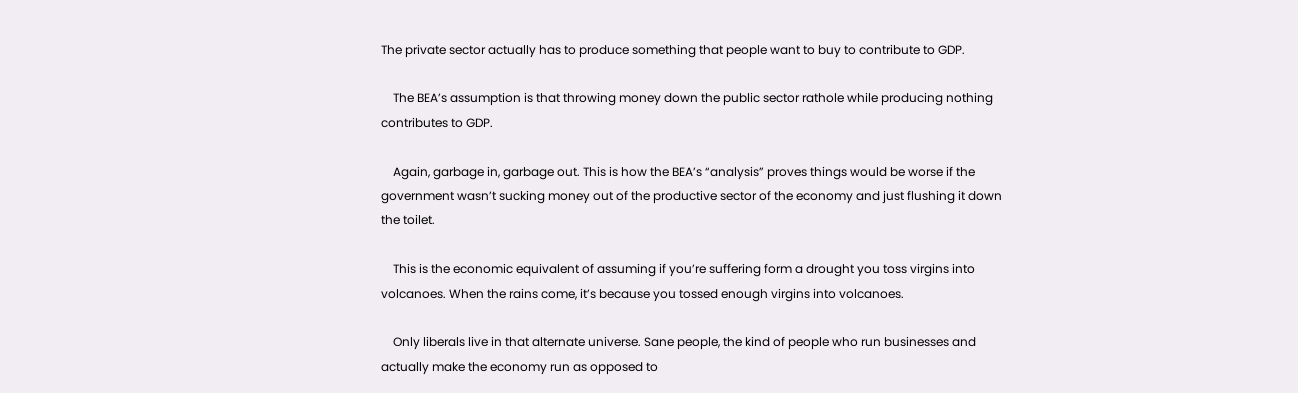The private sector actually has to produce something that people want to buy to contribute to GDP.

    The BEA’s assumption is that throwing money down the public sector rathole while producing nothing contributes to GDP.

    Again, garbage in, garbage out. This is how the BEA’s “analysis” proves things would be worse if the government wasn’t sucking money out of the productive sector of the economy and just flushing it down the toilet.

    This is the economic equivalent of assuming if you’re suffering form a drought you toss virgins into volcanoes. When the rains come, it’s because you tossed enough virgins into volcanoes.

    Only liberals live in that alternate universe. Sane people, the kind of people who run businesses and actually make the economy run as opposed to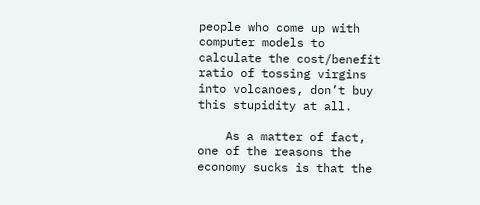people who come up with computer models to calculate the cost/benefit ratio of tossing virgins into volcanoes, don’t buy this stupidity at all.

    As a matter of fact, one of the reasons the economy sucks is that the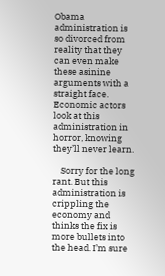Obama administration is so divorced from reality that they can even make these asinine arguments with a straight face. Economic actors look at this administration in horror, knowing they’ll never learn.

    Sorry for the long rant. But this administration is crippling the economy and thinks the fix is more bullets into the head. I’m sure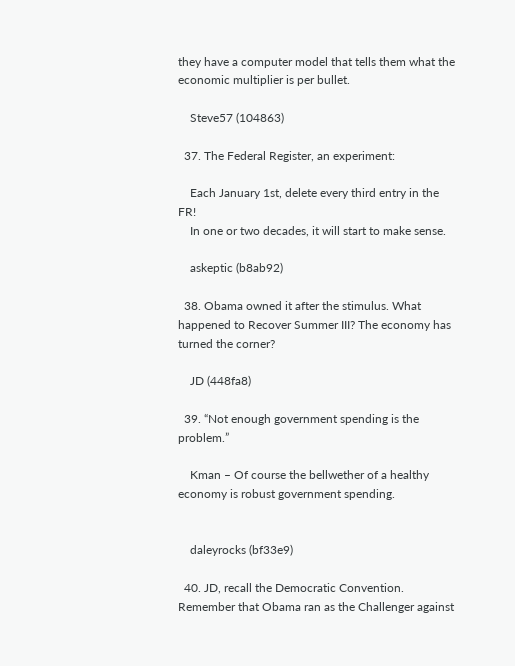they have a computer model that tells them what the economic multiplier is per bullet.

    Steve57 (104863)

  37. The Federal Register, an experiment:

    Each January 1st, delete every third entry in the FR!
    In one or two decades, it will start to make sense.

    askeptic (b8ab92)

  38. Obama owned it after the stimulus. What happened to Recover Summer III? The economy has turned the corner?

    JD (448fa8)

  39. “Not enough government spending is the problem.”

    Kman – Of course the bellwether of a healthy economy is robust government spending.


    daleyrocks (bf33e9)

  40. JD, recall the Democratic Convention. Remember that Obama ran as the Challenger against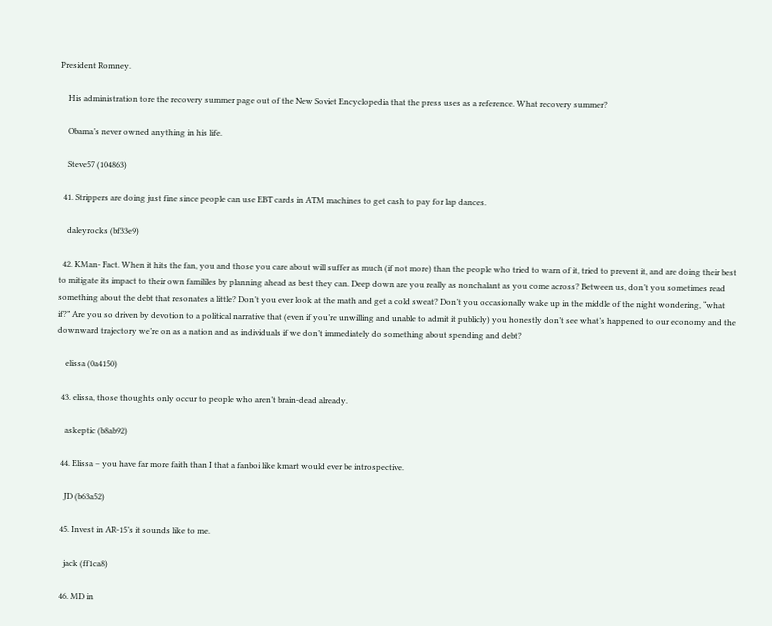President Romney.

    His administration tore the recovery summer page out of the New Soviet Encyclopedia that the press uses as a reference. What recovery summer?

    Obama’s never owned anything in his life.

    Steve57 (104863)

  41. Strippers are doing just fine since people can use EBT cards in ATM machines to get cash to pay for lap dances.

    daleyrocks (bf33e9)

  42. KMan- Fact. When it hits the fan, you and those you care about will suffer as much (if not more) than the people who tried to warn of it, tried to prevent it, and are doing their best to mitigate its impact to their own famililes by planning ahead as best they can. Deep down are you really as nonchalant as you come across? Between us, don’t you sometimes read something about the debt that resonates a little? Don’t you ever look at the math and get a cold sweat? Don’t you occasionally wake up in the middle of the night wondering, “what if?” Are you so driven by devotion to a political narrative that (even if you’re unwilling and unable to admit it publicly) you honestly don’t see what’s happened to our economy and the downward trajectory we’re on as a nation and as individuals if we don’t immediately do something about spending and debt?

    elissa (0a4150)

  43. elissa, those thoughts only occur to people who aren’t brain-dead already.

    askeptic (b8ab92)

  44. Elissa – you have far more faith than I that a fanboi like kmart would ever be introspective.

    JD (b63a52)

  45. Invest in AR-15’s it sounds like to me.

    jack (ff1ca8)

  46. MD in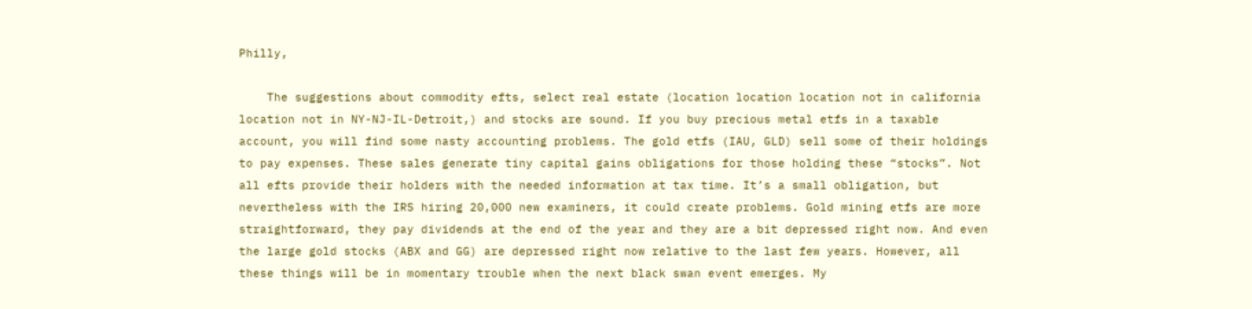Philly,

    The suggestions about commodity efts, select real estate (location location location not in california location not in NY-NJ-IL-Detroit,) and stocks are sound. If you buy precious metal etfs in a taxable account, you will find some nasty accounting problems. The gold etfs (IAU, GLD) sell some of their holdings to pay expenses. These sales generate tiny capital gains obligations for those holding these “stocks”. Not all efts provide their holders with the needed information at tax time. It’s a small obligation, but nevertheless with the IRS hiring 20,000 new examiners, it could create problems. Gold mining etfs are more straightforward, they pay dividends at the end of the year and they are a bit depressed right now. And even the large gold stocks (ABX and GG) are depressed right now relative to the last few years. However, all these things will be in momentary trouble when the next black swan event emerges. My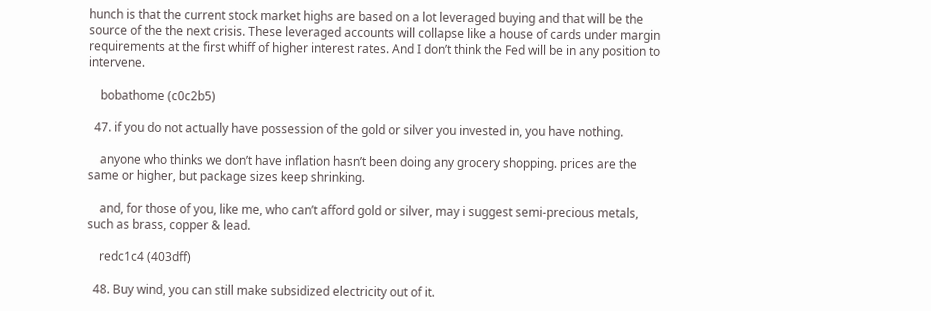hunch is that the current stock market highs are based on a lot leveraged buying and that will be the source of the the next crisis. These leveraged accounts will collapse like a house of cards under margin requirements at the first whiff of higher interest rates. And I don’t think the Fed will be in any position to intervene.

    bobathome (c0c2b5)

  47. if you do not actually have possession of the gold or silver you invested in, you have nothing.

    anyone who thinks we don’t have inflation hasn’t been doing any grocery shopping. prices are the same or higher, but package sizes keep shrinking.

    and, for those of you, like me, who can’t afford gold or silver, may i suggest semi-precious metals, such as brass, copper & lead.

    redc1c4 (403dff)

  48. Buy wind, you can still make subsidized electricity out of it.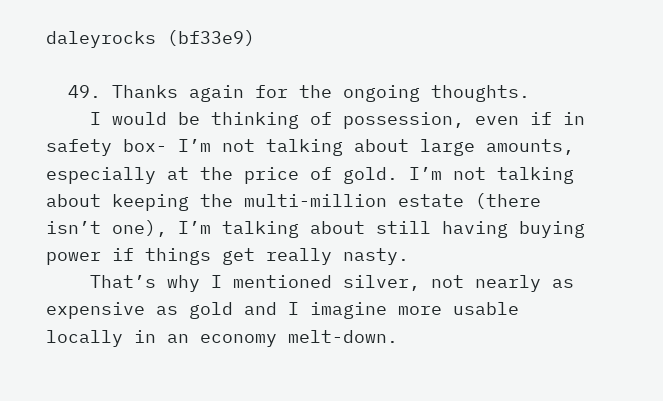daleyrocks (bf33e9)

  49. Thanks again for the ongoing thoughts.
    I would be thinking of possession, even if in safety box- I’m not talking about large amounts, especially at the price of gold. I’m not talking about keeping the multi-million estate (there isn’t one), I’m talking about still having buying power if things get really nasty.
    That’s why I mentioned silver, not nearly as expensive as gold and I imagine more usable locally in an economy melt-down.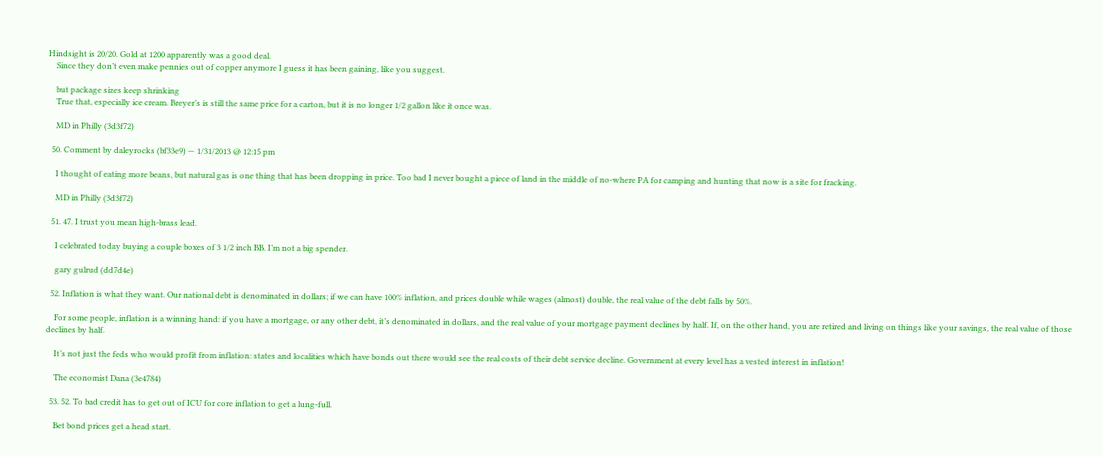Hindsight is 20/20. Gold at 1200 apparently was a good deal.
    Since they don’t even make pennies out of copper anymore I guess it has been gaining, like you suggest.

    but package sizes keep shrinking
    True that, especially ice cream. Breyer’s is still the same price for a carton, but it is no longer 1/2 gallon like it once was.

    MD in Philly (3d3f72)

  50. Comment by daleyrocks (bf33e9) — 1/31/2013 @ 12:15 pm

    I thought of eating more beans, but natural gas is one thing that has been dropping in price. Too bad I never bought a piece of land in the middle of no-where PA for camping and hunting that now is a site for fracking.

    MD in Philly (3d3f72)

  51. 47. I trust you mean high-brass lead.

    I celebrated today buying a couple boxes of 3 1/2 inch BB. I’m not a big spender.

    gary gulrud (dd7d4e)

  52. Inflation is what they want. Our national debt is denominated in dollars; if we can have 100% inflation, and prices double while wages (almost) double, the real value of the debt falls by 50%.

    For some people, inflation is a winning hand: if you have a mortgage, or any other debt, it’s denominated in dollars, and the real value of your mortgage payment declines by half. If, on the other hand, you are retired and living on things like your savings, the real value of those declines by half.

    It’s not just the feds who would profit from inflation: states and localities which have bonds out there would see the real costs of their debt service decline. Government at every level has a vested interest in inflation!

    The economist Dana (3e4784)

  53. 52. To bad credit has to get out of ICU for core inflation to get a lung-full.

    Bet bond prices get a head start.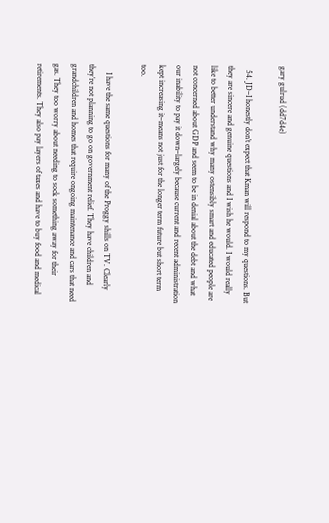gary gulrud (dd7d4e)

  54. JD–I honestly don’t expect that Kman will respond to my questions. But they are sincere and genuine questions and I wish he would. I would really like to better understand why many ostensibly smart and educated people are not concerned about GDP and seem to be in denial about the debt and what our inability to pay it down–largely because current and recent administration kept increasing it–means not just for the longer term future but short term too.

    I have the same questions for many of the Proggy shills on TV. Clearly they’re not planning to go on government relief. They have children and grandchildren and homes that require ongoing maintenance and cars that need gas. They too worry about needing to sock something away for their retirements. They also pay layers of taxes and have to buy food and medical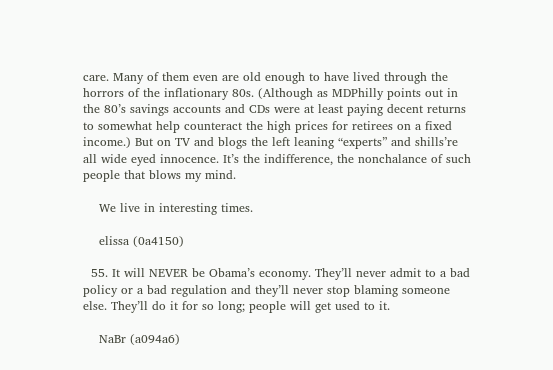care. Many of them even are old enough to have lived through the horrors of the inflationary 80s. (Although as MDPhilly points out in the 80’s savings accounts and CDs were at least paying decent returns to somewhat help counteract the high prices for retirees on a fixed income.) But on TV and blogs the left leaning “experts” and shills’re all wide eyed innocence. It’s the indifference, the nonchalance of such people that blows my mind.

    We live in interesting times.

    elissa (0a4150)

  55. It will NEVER be Obama’s economy. They’ll never admit to a bad policy or a bad regulation and they’ll never stop blaming someone else. They’ll do it for so long; people will get used to it.

    NaBr (a094a6)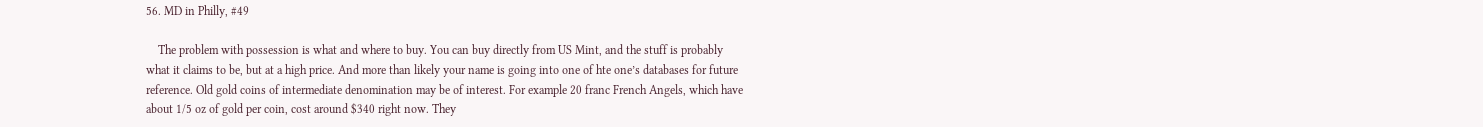56. MD in Philly, #49

    The problem with possession is what and where to buy. You can buy directly from US Mint, and the stuff is probably what it claims to be, but at a high price. And more than likely your name is going into one of hte one’s databases for future reference. Old gold coins of intermediate denomination may be of interest. For example 20 franc French Angels, which have about 1/5 oz of gold per coin, cost around $340 right now. They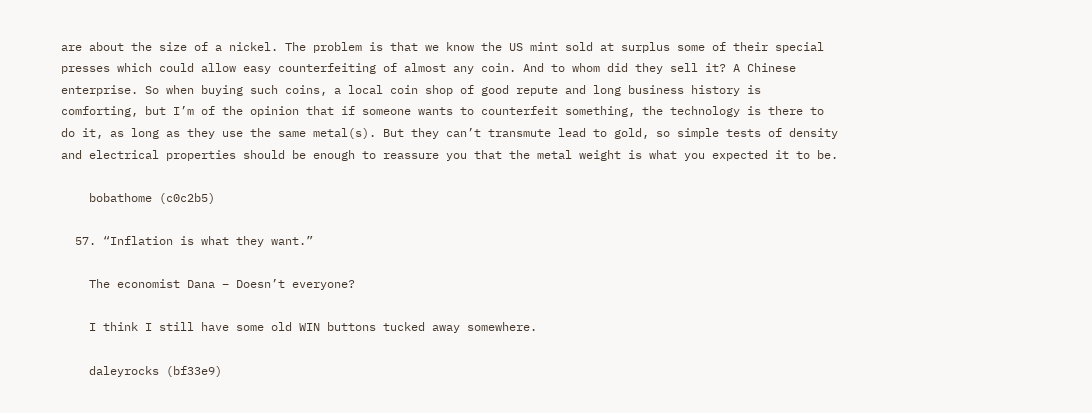are about the size of a nickel. The problem is that we know the US mint sold at surplus some of their special presses which could allow easy counterfeiting of almost any coin. And to whom did they sell it? A Chinese enterprise. So when buying such coins, a local coin shop of good repute and long business history is comforting, but I’m of the opinion that if someone wants to counterfeit something, the technology is there to do it, as long as they use the same metal(s). But they can’t transmute lead to gold, so simple tests of density and electrical properties should be enough to reassure you that the metal weight is what you expected it to be.

    bobathome (c0c2b5)

  57. “Inflation is what they want.”

    The economist Dana – Doesn’t everyone?

    I think I still have some old WIN buttons tucked away somewhere.

    daleyrocks (bf33e9)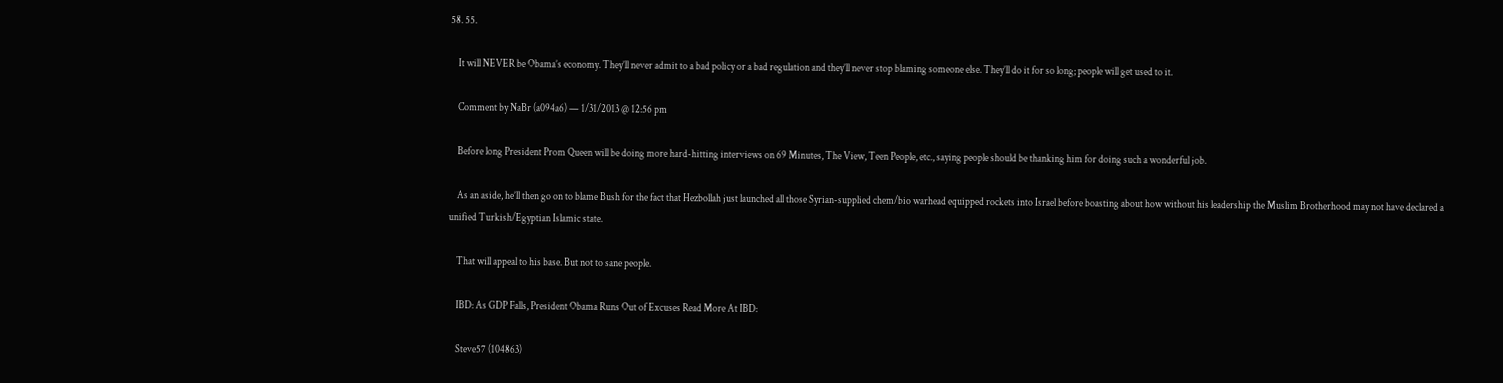58. 55.

    It will NEVER be Obama’s economy. They’ll never admit to a bad policy or a bad regulation and they’ll never stop blaming someone else. They’ll do it for so long; people will get used to it.

    Comment by NaBr (a094a6) — 1/31/2013 @ 12:56 pm

    Before long President Prom Queen will be doing more hard-hitting interviews on 69 Minutes, The View, Teen People, etc., saying people should be thanking him for doing such a wonderful job.

    As an aside, he’ll then go on to blame Bush for the fact that Hezbollah just launched all those Syrian-supplied chem/bio warhead equipped rockets into Israel before boasting about how without his leadership the Muslim Brotherhood may not have declared a unified Turkish/Egyptian Islamic state.

    That will appeal to his base. But not to sane people.

    IBD: As GDP Falls, President Obama Runs Out of Excuses Read More At IBD:

    Steve57 (104863)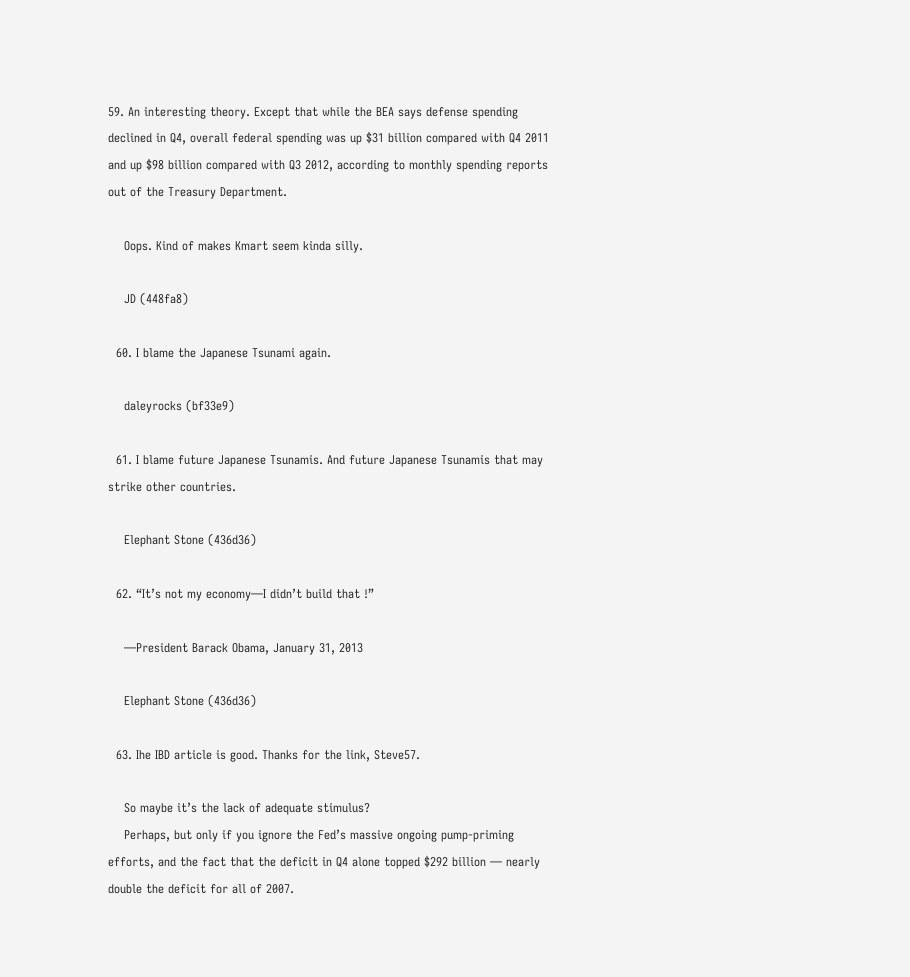59. An interesting theory. Except that while the BEA says defense spending declined in Q4, overall federal spending was up $31 billion compared with Q4 2011 and up $98 billion compared with Q3 2012, according to monthly spending reports out of the Treasury Department.

    Oops. Kind of makes Kmart seem kinda silly.

    JD (448fa8)

  60. I blame the Japanese Tsunami again.

    daleyrocks (bf33e9)

  61. I blame future Japanese Tsunamis. And future Japanese Tsunamis that may strike other countries.

    Elephant Stone (436d36)

  62. “It’s not my economy—I didn’t build that !”

    —President Barack Obama, January 31, 2013

    Elephant Stone (436d36)

  63. Ihe IBD article is good. Thanks for the link, Steve57.

    So maybe it’s the lack of adequate stimulus?
    Perhaps, but only if you ignore the Fed’s massive ongoing pump-priming efforts, and the fact that the deficit in Q4 alone topped $292 billion — nearly double the deficit for all of 2007.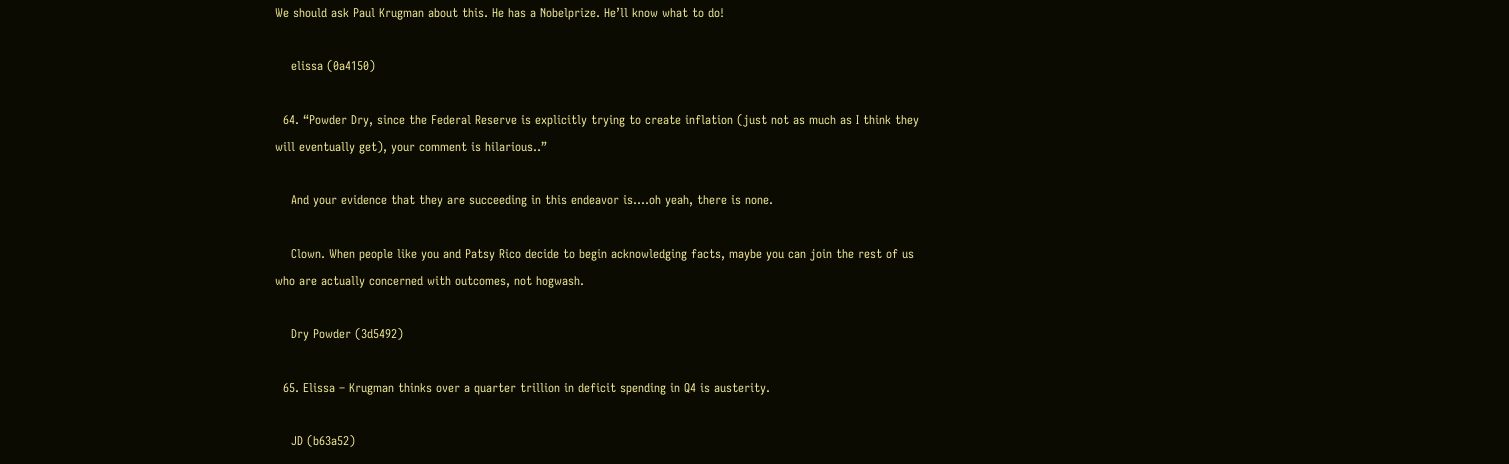We should ask Paul Krugman about this. He has a Nobelprize. He’ll know what to do!

    elissa (0a4150)

  64. “Powder Dry, since the Federal Reserve is explicitly trying to create inflation (just not as much as I think they will eventually get), your comment is hilarious..”

    And your evidence that they are succeeding in this endeavor is….oh yeah, there is none.

    Clown. When people like you and Patsy Rico decide to begin acknowledging facts, maybe you can join the rest of us who are actually concerned with outcomes, not hogwash.

    Dry Powder (3d5492)

  65. Elissa – Krugman thinks over a quarter trillion in deficit spending in Q4 is austerity.

    JD (b63a52)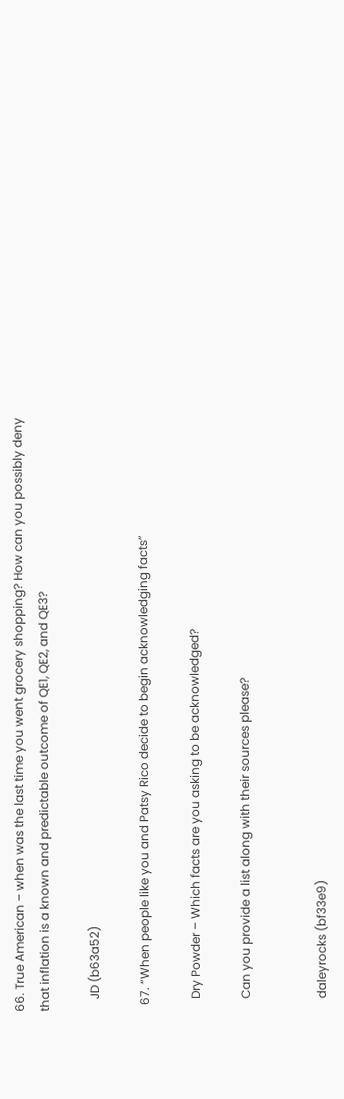66. True American – when was the last time you went grocery shopping? How can you possibly deny that inflation is a known and predictable outcome of QE1, QE2, and QE3?

    JD (b63a52)

  67. “When people like you and Patsy Rico decide to begin acknowledging facts”

    Dry Powder – Which facts are you asking to be acknowledged?

    Can you provide a list along with their sources please?


    daleyrocks (bf33e9)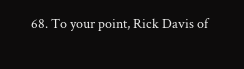68. To your point, Rick Davis of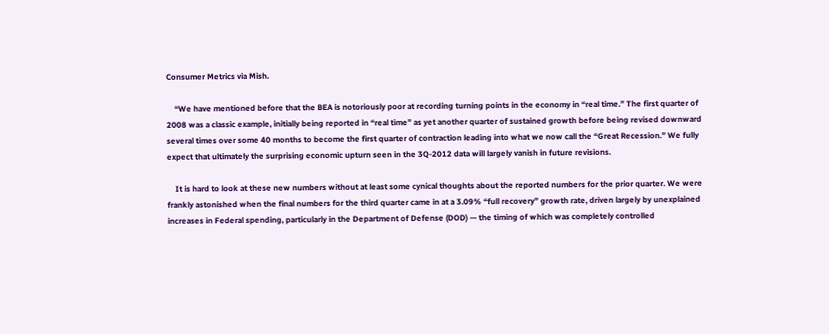Consumer Metrics via Mish.

    “We have mentioned before that the BEA is notoriously poor at recording turning points in the economy in “real time.” The first quarter of 2008 was a classic example, initially being reported in “real time” as yet another quarter of sustained growth before being revised downward several times over some 40 months to become the first quarter of contraction leading into what we now call the “Great Recession.” We fully expect that ultimately the surprising economic upturn seen in the 3Q-2012 data will largely vanish in future revisions.

    It is hard to look at these new numbers without at least some cynical thoughts about the reported numbers for the prior quarter. We were frankly astonished when the final numbers for the third quarter came in at a 3.09% “full recovery” growth rate, driven largely by unexplained increases in Federal spending, particularly in the Department of Defense (DOD) — the timing of which was completely controlled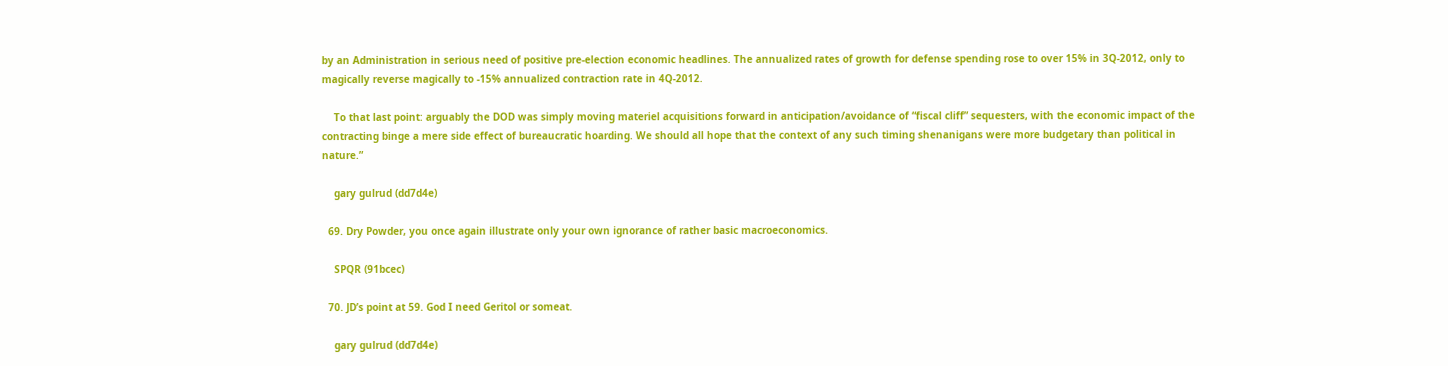by an Administration in serious need of positive pre-election economic headlines. The annualized rates of growth for defense spending rose to over 15% in 3Q-2012, only to magically reverse magically to -15% annualized contraction rate in 4Q-2012.

    To that last point: arguably the DOD was simply moving materiel acquisitions forward in anticipation/avoidance of “fiscal cliff” sequesters, with the economic impact of the contracting binge a mere side effect of bureaucratic hoarding. We should all hope that the context of any such timing shenanigans were more budgetary than political in nature.”

    gary gulrud (dd7d4e)

  69. Dry Powder, you once again illustrate only your own ignorance of rather basic macroeconomics.

    SPQR (91bcec)

  70. JD’s point at 59. God I need Geritol or someat.

    gary gulrud (dd7d4e)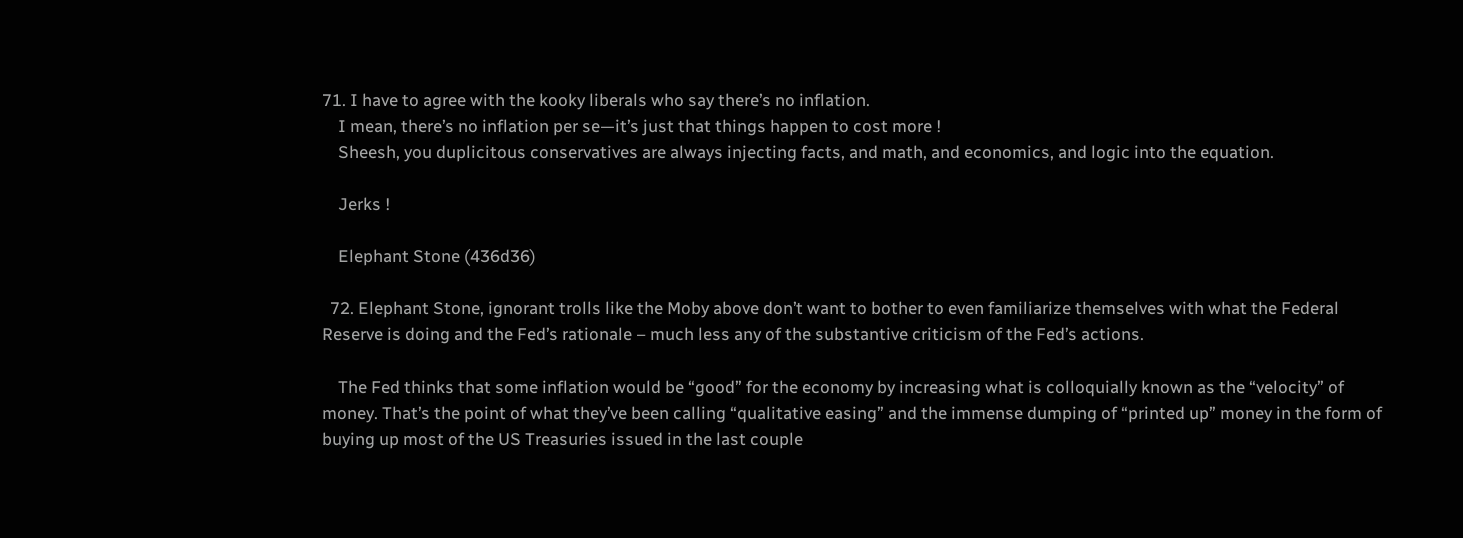71. I have to agree with the kooky liberals who say there’s no inflation.
    I mean, there’s no inflation per se—it’s just that things happen to cost more !
    Sheesh, you duplicitous conservatives are always injecting facts, and math, and economics, and logic into the equation.

    Jerks !

    Elephant Stone (436d36)

  72. Elephant Stone, ignorant trolls like the Moby above don’t want to bother to even familiarize themselves with what the Federal Reserve is doing and the Fed’s rationale – much less any of the substantive criticism of the Fed’s actions.

    The Fed thinks that some inflation would be “good” for the economy by increasing what is colloquially known as the “velocity” of money. That’s the point of what they’ve been calling “qualitative easing” and the immense dumping of “printed up” money in the form of buying up most of the US Treasuries issued in the last couple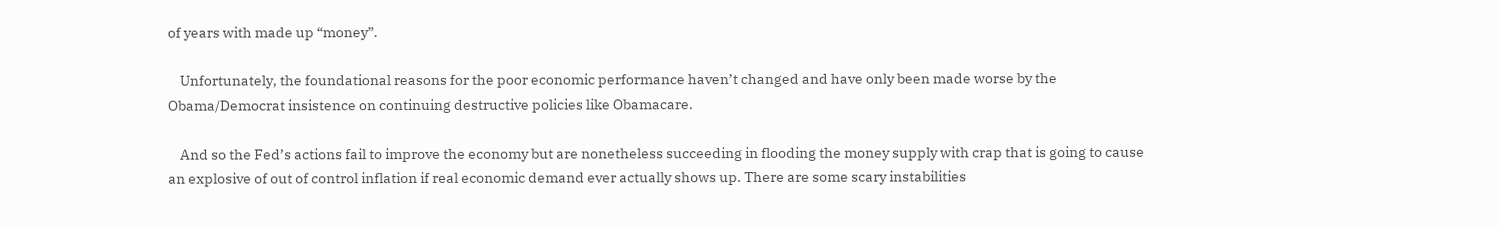of years with made up “money”.

    Unfortunately, the foundational reasons for the poor economic performance haven’t changed and have only been made worse by the Obama/Democrat insistence on continuing destructive policies like Obamacare.

    And so the Fed’s actions fail to improve the economy but are nonetheless succeeding in flooding the money supply with crap that is going to cause an explosive of out of control inflation if real economic demand ever actually shows up. There are some scary instabilities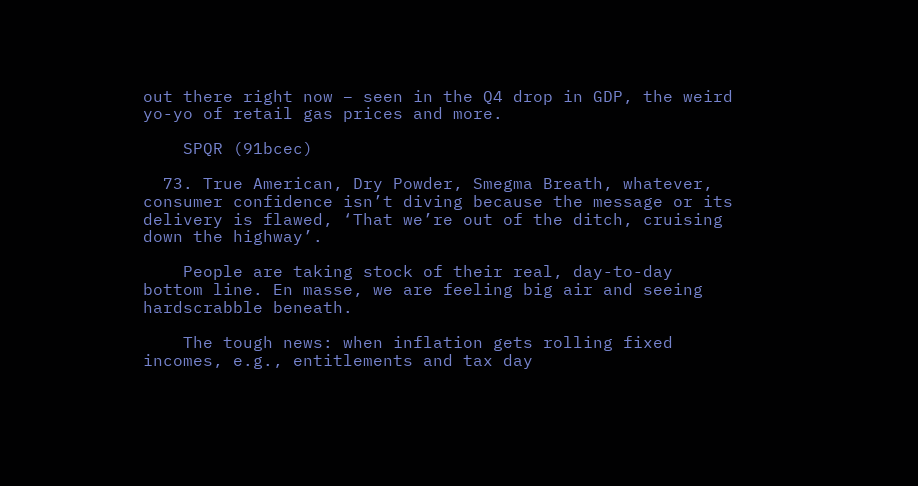out there right now – seen in the Q4 drop in GDP, the weird yo-yo of retail gas prices and more.

    SPQR (91bcec)

  73. True American, Dry Powder, Smegma Breath, whatever, consumer confidence isn’t diving because the message or its delivery is flawed, ‘That we’re out of the ditch, cruising down the highway’.

    People are taking stock of their real, day-to-day bottom line. En masse, we are feeling big air and seeing hardscrabble beneath.

    The tough news: when inflation gets rolling fixed incomes, e.g., entitlements and tax day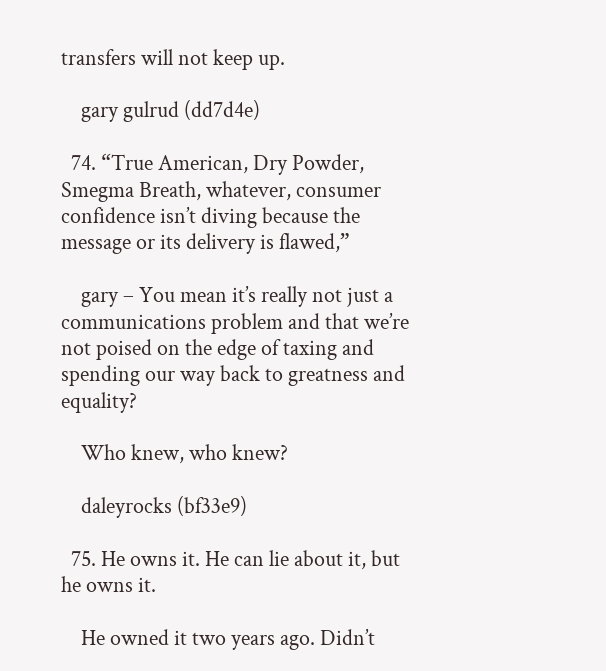transfers will not keep up.

    gary gulrud (dd7d4e)

  74. “True American, Dry Powder, Smegma Breath, whatever, consumer confidence isn’t diving because the message or its delivery is flawed,”

    gary – You mean it’s really not just a communications problem and that we’re not poised on the edge of taxing and spending our way back to greatness and equality?

    Who knew, who knew?

    daleyrocks (bf33e9)

  75. He owns it. He can lie about it, but he owns it.

    He owned it two years ago. Didn’t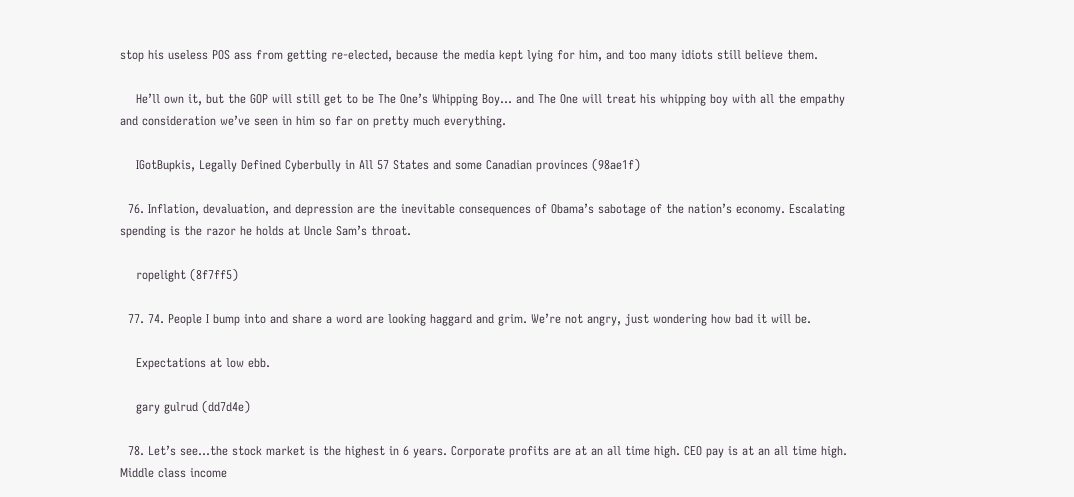stop his useless POS ass from getting re-elected, because the media kept lying for him, and too many idiots still believe them.

    He’ll own it, but the GOP will still get to be The One’s Whipping Boy… and The One will treat his whipping boy with all the empathy and consideration we’ve seen in him so far on pretty much everything.

    IGotBupkis, Legally Defined Cyberbully in All 57 States and some Canadian provinces (98ae1f)

  76. Inflation, devaluation, and depression are the inevitable consequences of Obama’s sabotage of the nation’s economy. Escalating spending is the razor he holds at Uncle Sam’s throat.

    ropelight (8f7ff5)

  77. 74. People I bump into and share a word are looking haggard and grim. We’re not angry, just wondering how bad it will be.

    Expectations at low ebb.

    gary gulrud (dd7d4e)

  78. Let’s see…the stock market is the highest in 6 years. Corporate profits are at an all time high. CEO pay is at an all time high. Middle class income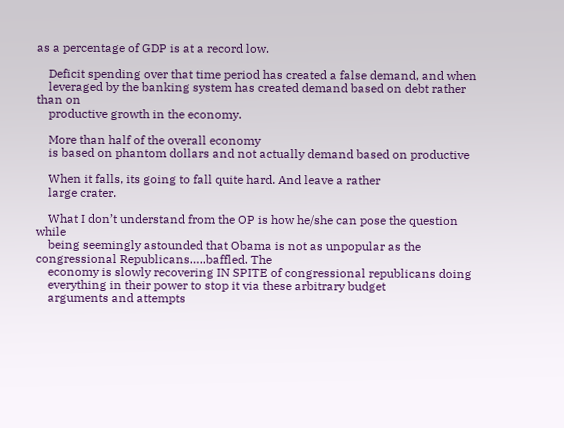as a percentage of GDP is at a record low.

    Deficit spending over that time period has created a false demand, and when
    leveraged by the banking system has created demand based on debt rather than on
    productive growth in the economy.

    More than half of the overall economy
    is based on phantom dollars and not actually demand based on productive

    When it falls, its going to fall quite hard. And leave a rather
    large crater.

    What I don’t understand from the OP is how he/she can pose the question while
    being seemingly astounded that Obama is not as unpopular as the congressional Republicans…..baffled. The
    economy is slowly recovering IN SPITE of congressional republicans doing
    everything in their power to stop it via these arbitrary budget
    arguments and attempts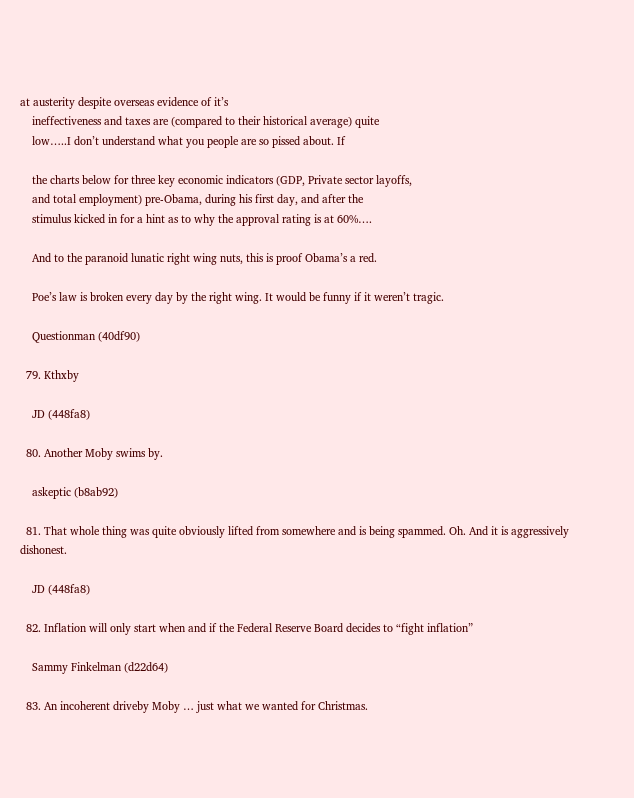at austerity despite overseas evidence of it’s
    ineffectiveness and taxes are (compared to their historical average) quite
    low…..I don’t understand what you people are so pissed about. If

    the charts below for three key economic indicators (GDP, Private sector layoffs,
    and total employment) pre-Obama, during his first day, and after the
    stimulus kicked in for a hint as to why the approval rating is at 60%….

    And to the paranoid lunatic right wing nuts, this is proof Obama’s a red.

    Poe’s law is broken every day by the right wing. It would be funny if it weren’t tragic.

    Questionman (40df90)

  79. Kthxby

    JD (448fa8)

  80. Another Moby swims by.

    askeptic (b8ab92)

  81. That whole thing was quite obviously lifted from somewhere and is being spammed. Oh. And it is aggressively dishonest.

    JD (448fa8)

  82. Inflation will only start when and if the Federal Reserve Board decides to “fight inflation”

    Sammy Finkelman (d22d64)

  83. An incoherent driveby Moby … just what we wanted for Christmas.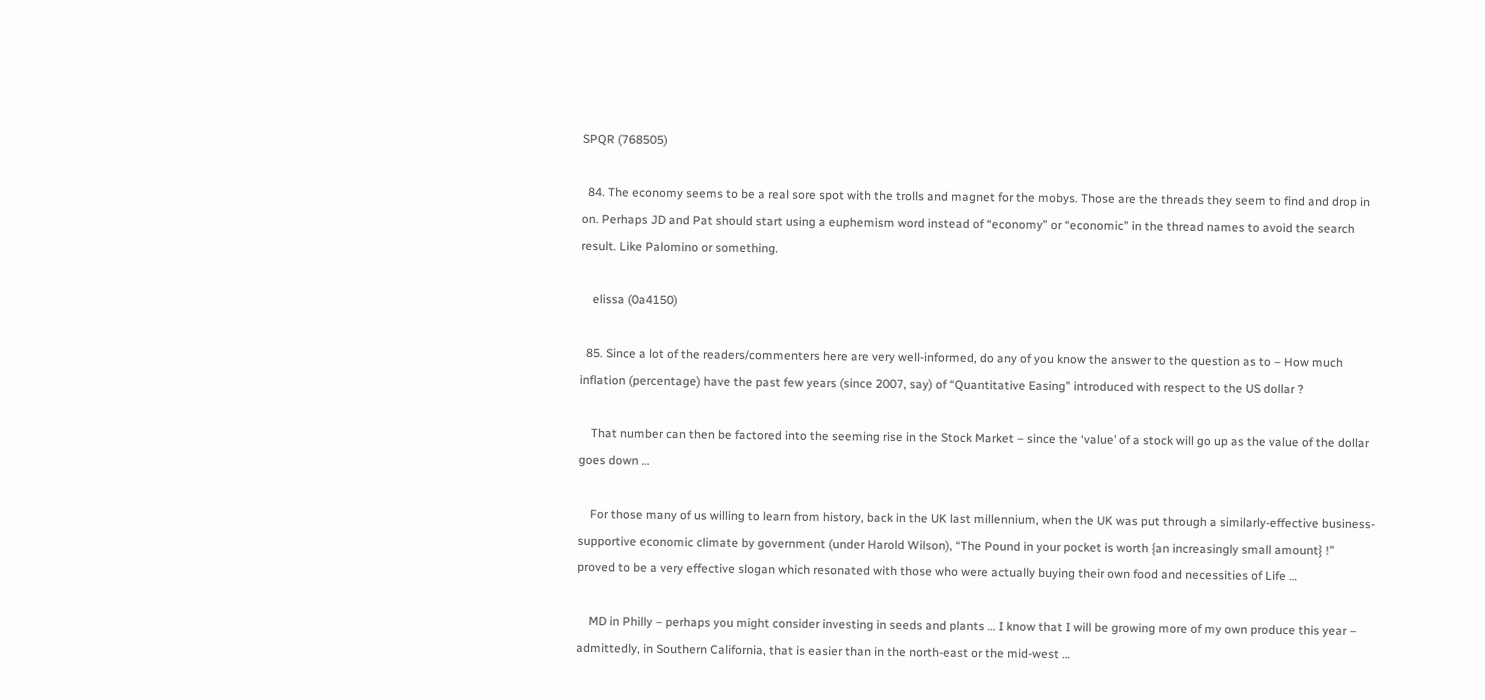SPQR (768505)

  84. The economy seems to be a real sore spot with the trolls and magnet for the mobys. Those are the threads they seem to find and drop in on. Perhaps JD and Pat should start using a euphemism word instead of “economy” or “economic” in the thread names to avoid the search result. Like Palomino or something.

    elissa (0a4150)

  85. Since a lot of the readers/commenters here are very well-informed, do any of you know the answer to the question as to – How much inflation (percentage) have the past few years (since 2007, say) of “Quantitative Easing” introduced with respect to the US dollar ?

    That number can then be factored into the seeming rise in the Stock Market – since the ‘value’ of a stock will go up as the value of the dollar goes down …

    For those many of us willing to learn from history, back in the UK last millennium, when the UK was put through a similarly-effective business-supportive economic climate by government (under Harold Wilson), “The Pound in your pocket is worth {an increasingly small amount} !” proved to be a very effective slogan which resonated with those who were actually buying their own food and necessities of Life …

    MD in Philly – perhaps you might consider investing in seeds and plants … I know that I will be growing more of my own produce this year – admittedly, in Southern California, that is easier than in the north-east or the mid-west …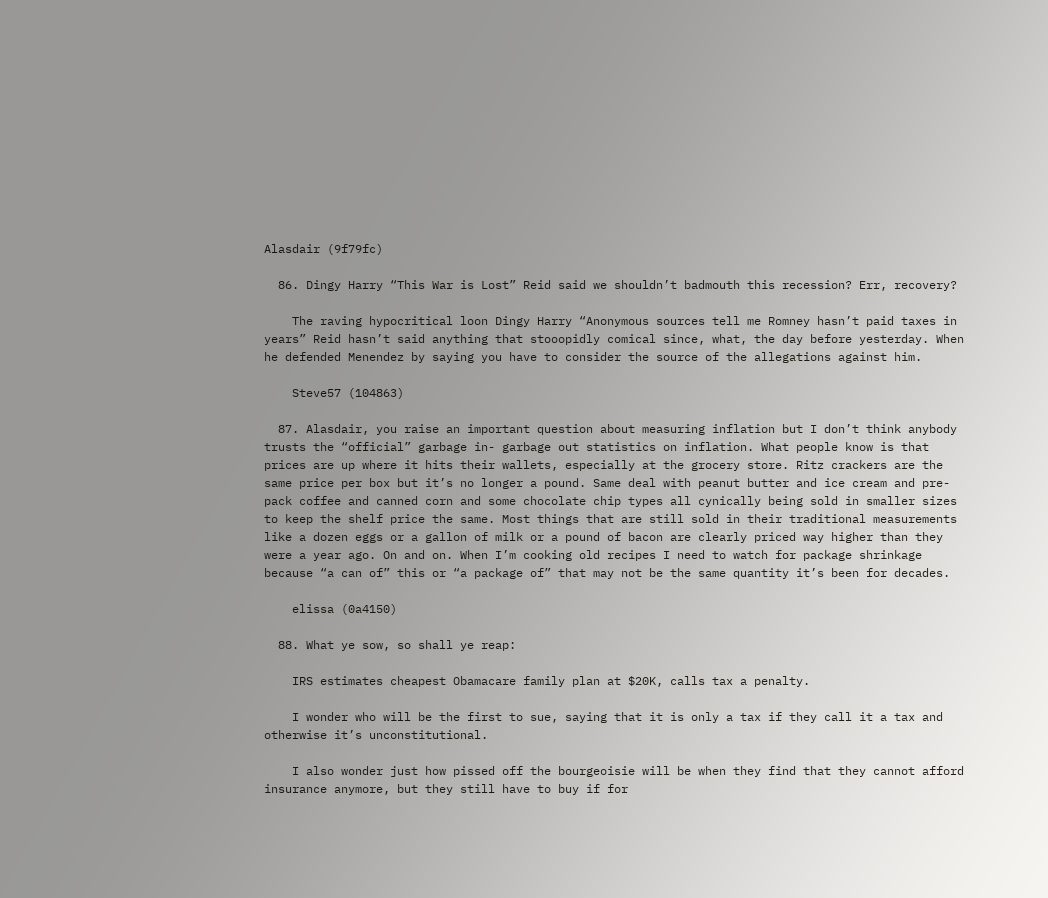Alasdair (9f79fc)

  86. Dingy Harry “This War is Lost” Reid said we shouldn’t badmouth this recession? Err, recovery?

    The raving hypocritical loon Dingy Harry “Anonymous sources tell me Romney hasn’t paid taxes in years” Reid hasn’t said anything that stooopidly comical since, what, the day before yesterday. When he defended Menendez by saying you have to consider the source of the allegations against him.

    Steve57 (104863)

  87. Alasdair, you raise an important question about measuring inflation but I don’t think anybody trusts the “official” garbage in- garbage out statistics on inflation. What people know is that prices are up where it hits their wallets, especially at the grocery store. Ritz crackers are the same price per box but it’s no longer a pound. Same deal with peanut butter and ice cream and pre-pack coffee and canned corn and some chocolate chip types all cynically being sold in smaller sizes to keep the shelf price the same. Most things that are still sold in their traditional measurements like a dozen eggs or a gallon of milk or a pound of bacon are clearly priced way higher than they were a year ago. On and on. When I’m cooking old recipes I need to watch for package shrinkage because “a can of” this or “a package of” that may not be the same quantity it’s been for decades.

    elissa (0a4150)

  88. What ye sow, so shall ye reap:

    IRS estimates cheapest Obamacare family plan at $20K, calls tax a penalty.

    I wonder who will be the first to sue, saying that it is only a tax if they call it a tax and otherwise it’s unconstitutional.

    I also wonder just how pissed off the bourgeoisie will be when they find that they cannot afford insurance anymore, but they still have to buy if for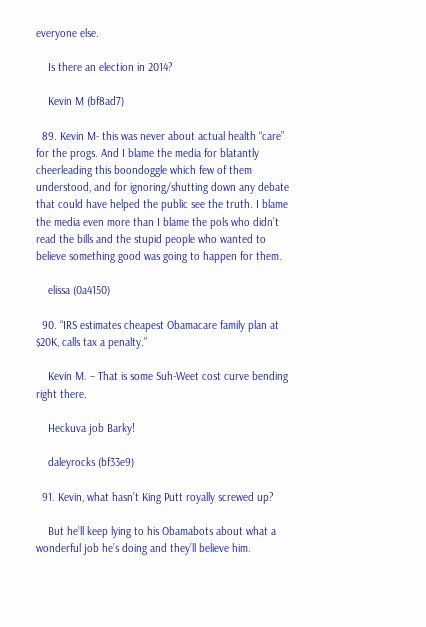everyone else.

    Is there an election in 2014?

    Kevin M (bf8ad7)

  89. Kevin M- this was never about actual health “care” for the progs. And I blame the media for blatantly cheerleading this boondoggle which few of them understood, and for ignoring/shutting down any debate that could have helped the public see the truth. I blame the media even more than I blame the pols who didn’t read the bills and the stupid people who wanted to believe something good was going to happen for them.

    elissa (0a4150)

  90. “IRS estimates cheapest Obamacare family plan at $20K, calls tax a penalty.”

    Kevin M. – That is some Suh-Weet cost curve bending right there.

    Heckuva job Barky!

    daleyrocks (bf33e9)

  91. Kevin, what hasn’t King Putt royally screwed up?

    But he’ll keep lying to his Obamabots about what a wonderful job he’s doing and they’ll believe him.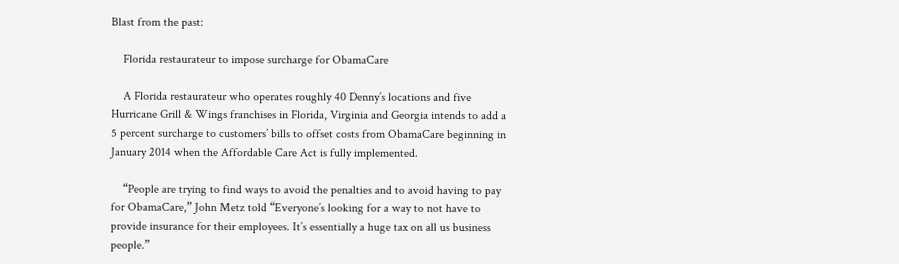Blast from the past:

    Florida restaurateur to impose surcharge for ObamaCare

    A Florida restaurateur who operates roughly 40 Denny’s locations and five Hurricane Grill & Wings franchises in Florida, Virginia and Georgia intends to add a 5 percent surcharge to customers’ bills to offset costs from ObamaCare beginning in January 2014 when the Affordable Care Act is fully implemented.

    “People are trying to find ways to avoid the penalties and to avoid having to pay for ObamaCare,” John Metz told “Everyone’s looking for a way to not have to provide insurance for their employees. It’s essentially a huge tax on all us business people.”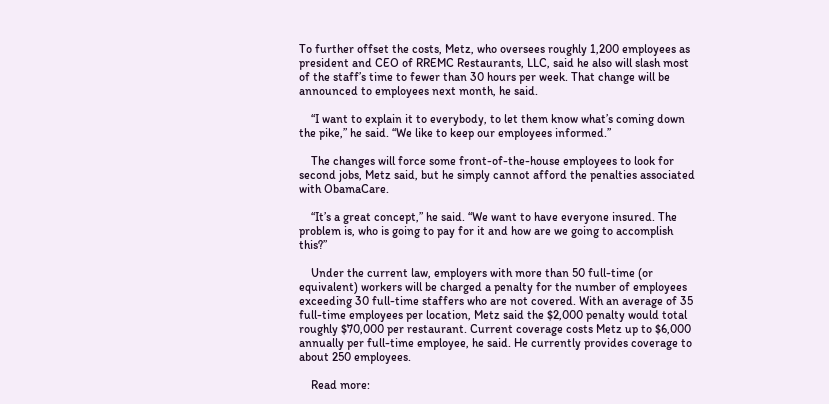To further offset the costs, Metz, who oversees roughly 1,200 employees as president and CEO of RREMC Restaurants, LLC, said he also will slash most of the staff’s time to fewer than 30 hours per week. That change will be announced to employees next month, he said.

    “I want to explain it to everybody, to let them know what’s coming down the pike,” he said. “We like to keep our employees informed.”

    The changes will force some front-of-the-house employees to look for second jobs, Metz said, but he simply cannot afford the penalties associated with ObamaCare.

    “It’s a great concept,” he said. “We want to have everyone insured. The problem is, who is going to pay for it and how are we going to accomplish this?”

    Under the current law, employers with more than 50 full-time (or equivalent) workers will be charged a penalty for the number of employees exceeding 30 full-time staffers who are not covered. With an average of 35 full-time employees per location, Metz said the $2,000 penalty would total roughly $70,000 per restaurant. Current coverage costs Metz up to $6,000 annually per full-time employee, he said. He currently provides coverage to about 250 employees.

    Read more: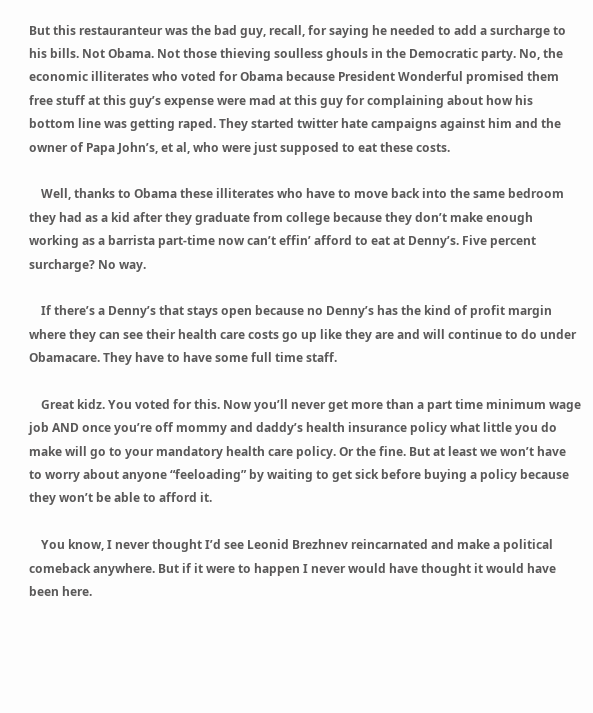But this restauranteur was the bad guy, recall, for saying he needed to add a surcharge to his bills. Not Obama. Not those thieving soulless ghouls in the Democratic party. No, the economic illiterates who voted for Obama because President Wonderful promised them free stuff at this guy’s expense were mad at this guy for complaining about how his bottom line was getting raped. They started twitter hate campaigns against him and the owner of Papa John’s, et al, who were just supposed to eat these costs.

    Well, thanks to Obama these illiterates who have to move back into the same bedroom they had as a kid after they graduate from college because they don’t make enough working as a barrista part-time now can’t effin’ afford to eat at Denny’s. Five percent surcharge? No way.

    If there’s a Denny’s that stays open because no Denny’s has the kind of profit margin where they can see their health care costs go up like they are and will continue to do under Obamacare. They have to have some full time staff.

    Great kidz. You voted for this. Now you’ll never get more than a part time minimum wage job AND once you’re off mommy and daddy’s health insurance policy what little you do make will go to your mandatory health care policy. Or the fine. But at least we won’t have to worry about anyone “feeloading” by waiting to get sick before buying a policy because they won’t be able to afford it.

    You know, I never thought I’d see Leonid Brezhnev reincarnated and make a political comeback anywhere. But if it were to happen I never would have thought it would have been here.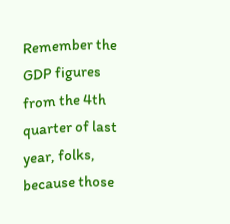Remember the GDP figures from the 4th quarter of last year, folks, because those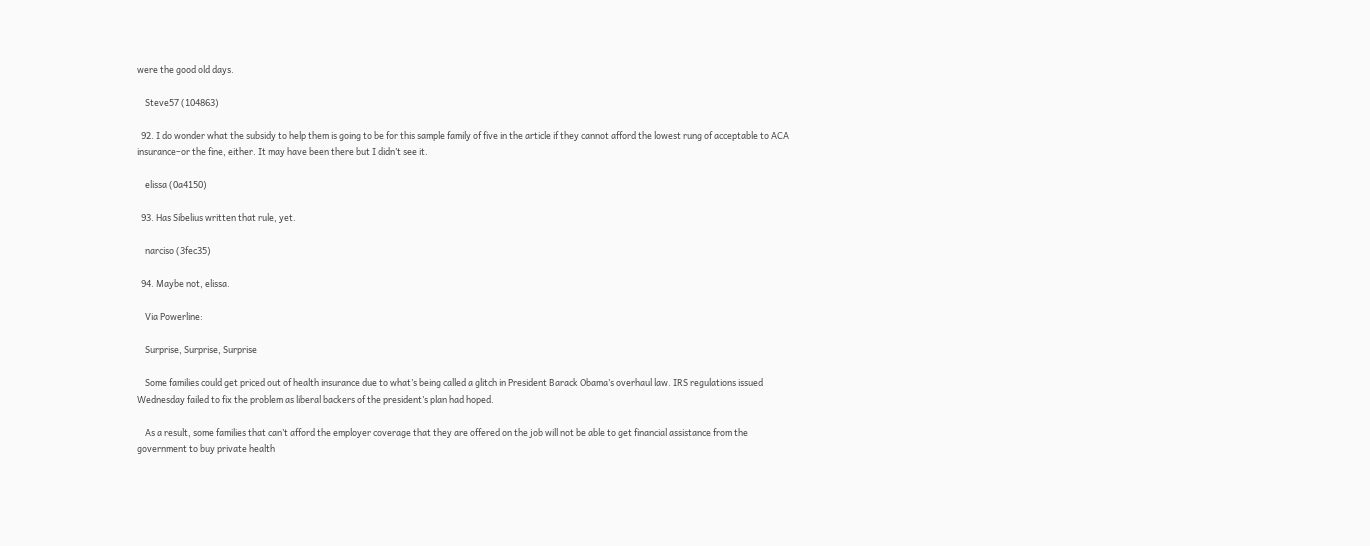were the good old days.

    Steve57 (104863)

  92. I do wonder what the subsidy to help them is going to be for this sample family of five in the article if they cannot afford the lowest rung of acceptable to ACA insurance–or the fine, either. It may have been there but I didn’t see it.

    elissa (0a4150)

  93. Has Sibelius written that rule, yet.

    narciso (3fec35)

  94. Maybe not, elissa.

    Via Powerline:

    Surprise, Surprise, Surprise

    Some families could get priced out of health insurance due to what’s being called a glitch in President Barack Obama’s overhaul law. IRS regulations issued Wednesday failed to fix the problem as liberal backers of the president’s plan had hoped.

    As a result, some families that can’t afford the employer coverage that they are offered on the job will not be able to get financial assistance from the government to buy private health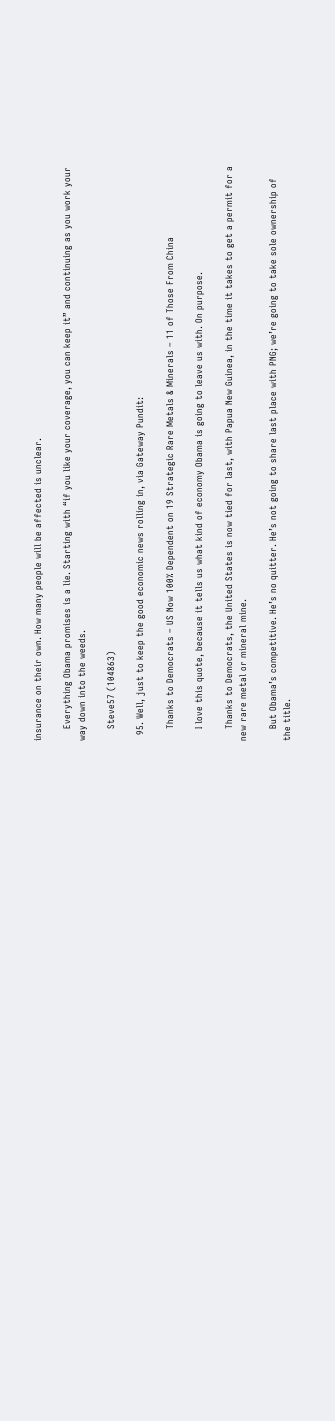insurance on their own. How many people will be affected is unclear.

    Everything Obama promises is a lie. Starting with “if you like your coverage, you can keep it” and continuing as you work your way down into the weeds.

    Steve57 (104863)

  95. Well, just to keep the good economic news rolling in, via Gateway Pundit:

    Thanks to Democrats – US Now 100% Dependent on 19 Strategic Rare Metals & Minerals – 11 of Those From China

    I love this quote, because it tells us what kind of economy Obama is going to leave us with. On purpose.

    Thanks to Democrats, the United States is now tied for last, with Papua New Guinea, in the time it takes to get a permit for a new rare metal or mineral mine.

    But Obama’s competitive. He’s no quitter. He’s not going to share last place with PNG; we’re going to take sole ownership of the title.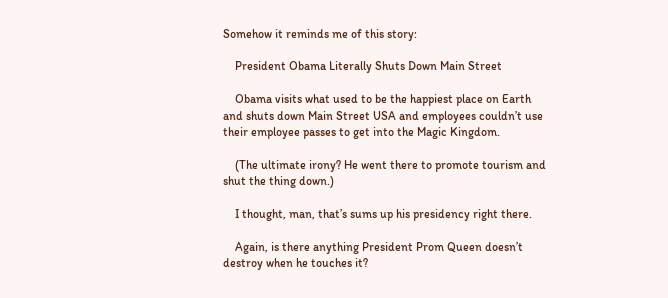Somehow it reminds me of this story:

    President Obama Literally Shuts Down Main Street

    Obama visits what used to be the happiest place on Earth and shuts down Main Street USA and employees couldn’t use their employee passes to get into the Magic Kingdom.

    (The ultimate irony? He went there to promote tourism and shut the thing down.)

    I thought, man, that’s sums up his presidency right there.

    Again, is there anything President Prom Queen doesn’t destroy when he touches it?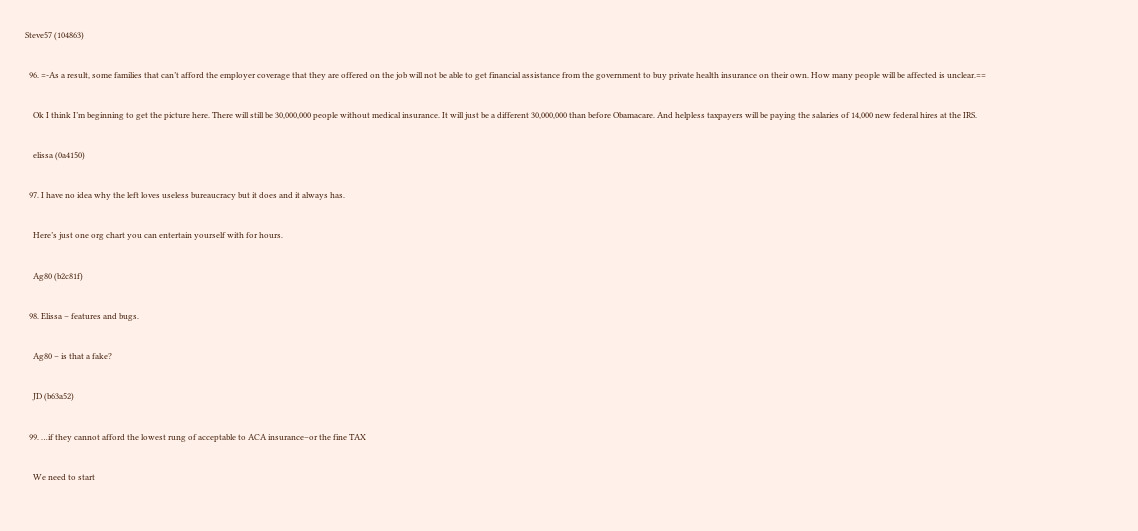Steve57 (104863)

  96. =-As a result, some families that can’t afford the employer coverage that they are offered on the job will not be able to get financial assistance from the government to buy private health insurance on their own. How many people will be affected is unclear.==

    Ok I think I’m beginning to get the picture here. There will still be 30,000,000 people without medical insurance. It will just be a different 30,000,000 than before Obamacare. And helpless taxpayers will be paying the salaries of 14,000 new federal hires at the IRS.

    elissa (0a4150)

  97. I have no idea why the left loves useless bureaucracy but it does and it always has.

    Here’s just one org chart you can entertain yourself with for hours.

    Ag80 (b2c81f)

  98. Elissa – features and bugs.

    Ag80 – is that a fake?

    JD (b63a52)

  99. …if they cannot afford the lowest rung of acceptable to ACA insurance–or the fine TAX

    We need to start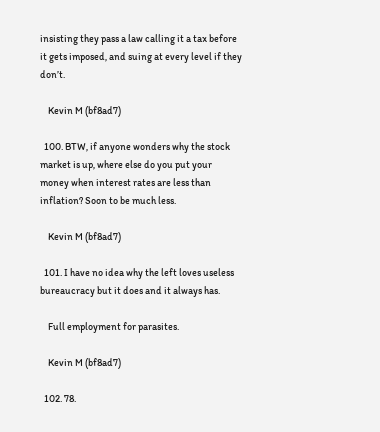insisting they pass a law calling it a tax before it gets imposed, and suing at every level if they don’t.

    Kevin M (bf8ad7)

  100. BTW, if anyone wonders why the stock market is up, where else do you put your money when interest rates are less than inflation? Soon to be much less.

    Kevin M (bf8ad7)

  101. I have no idea why the left loves useless bureaucracy but it does and it always has.

    Full employment for parasites.

    Kevin M (bf8ad7)

  102. 78.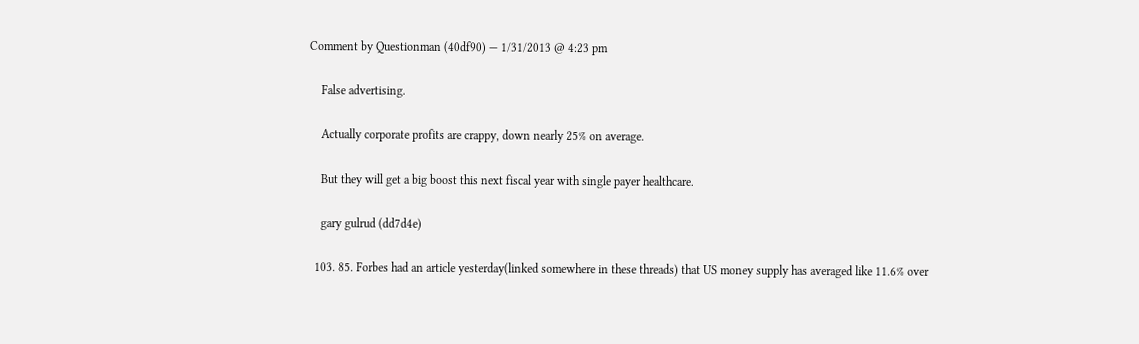Comment by Questionman (40df90) — 1/31/2013 @ 4:23 pm

    False advertising.

    Actually corporate profits are crappy, down nearly 25% on average.

    But they will get a big boost this next fiscal year with single payer healthcare.

    gary gulrud (dd7d4e)

  103. 85. Forbes had an article yesterday(linked somewhere in these threads) that US money supply has averaged like 11.6% over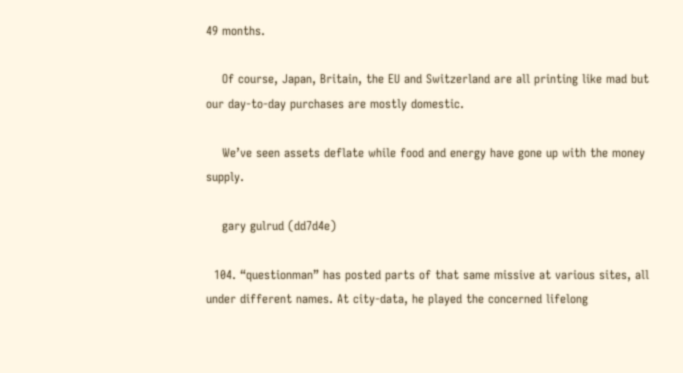49 months.

    Of course, Japan, Britain, the EU and Switzerland are all printing like mad but our day-to-day purchases are mostly domestic.

    We’ve seen assets deflate while food and energy have gone up with the money supply.

    gary gulrud (dd7d4e)

  104. “questionman” has posted parts of that same missive at various sites, all under different names. At city-data, he played the concerned lifelong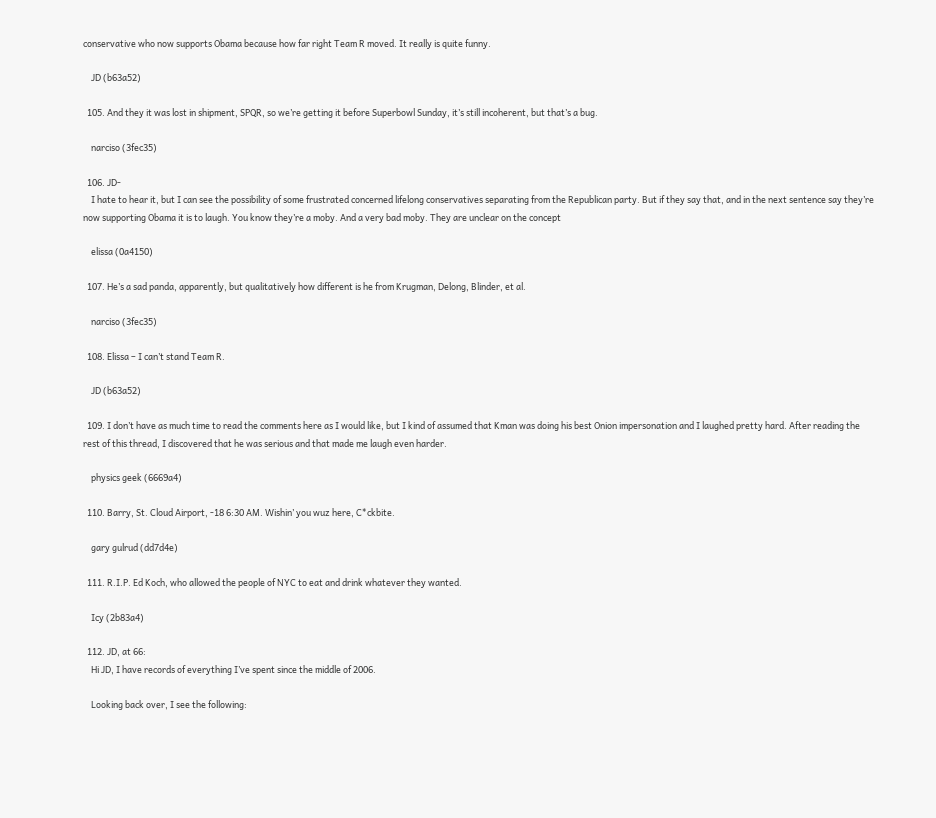conservative who now supports Obama because how far right Team R moved. It really is quite funny.

    JD (b63a52)

  105. And they it was lost in shipment, SPQR, so we’re getting it before Superbowl Sunday, it’s still incoherent, but that’s a bug.

    narciso (3fec35)

  106. JD-
    I hate to hear it, but I can see the possibility of some frustrated concerned lifelong conservatives separating from the Republican party. But if they say that, and in the next sentence say they’re now supporting Obama it is to laugh. You know they’re a moby. And a very bad moby. They are unclear on the concept

    elissa (0a4150)

  107. He’s a sad panda, apparently, but qualitatively how different is he from Krugman, Delong, Blinder, et al.

    narciso (3fec35)

  108. Elissa – I can’t stand Team R.

    JD (b63a52)

  109. I don’t have as much time to read the comments here as I would like, but I kind of assumed that Kman was doing his best Onion impersonation and I laughed pretty hard. After reading the rest of this thread, I discovered that he was serious and that made me laugh even harder.

    physics geek (6669a4)

  110. Barry, St. Cloud Airport, -18 6:30 AM. Wishin’ you wuz here, C*ckbite.

    gary gulrud (dd7d4e)

  111. R.I.P. Ed Koch, who allowed the people of NYC to eat and drink whatever they wanted.

    Icy (2b83a4)

  112. JD, at 66:
    Hi JD, I have records of everything I’ve spent since the middle of 2006.

    Looking back over, I see the following: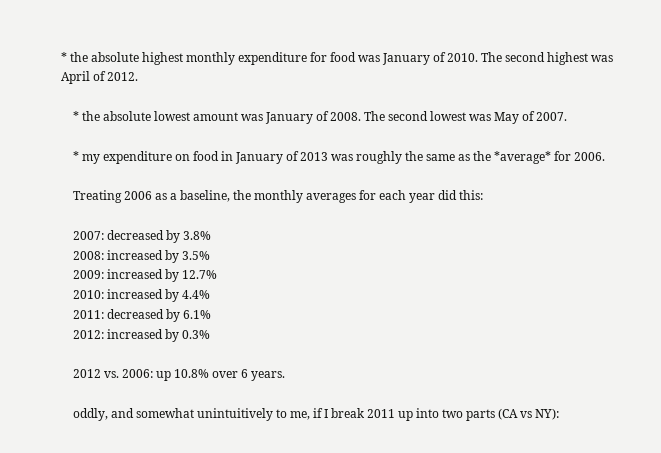* the absolute highest monthly expenditure for food was January of 2010. The second highest was April of 2012.

    * the absolute lowest amount was January of 2008. The second lowest was May of 2007.

    * my expenditure on food in January of 2013 was roughly the same as the *average* for 2006.

    Treating 2006 as a baseline, the monthly averages for each year did this:

    2007: decreased by 3.8%
    2008: increased by 3.5%
    2009: increased by 12.7%
    2010: increased by 4.4%
    2011: decreased by 6.1%
    2012: increased by 0.3%

    2012 vs. 2006: up 10.8% over 6 years.

    oddly, and somewhat unintuitively to me, if I break 2011 up into two parts (CA vs NY):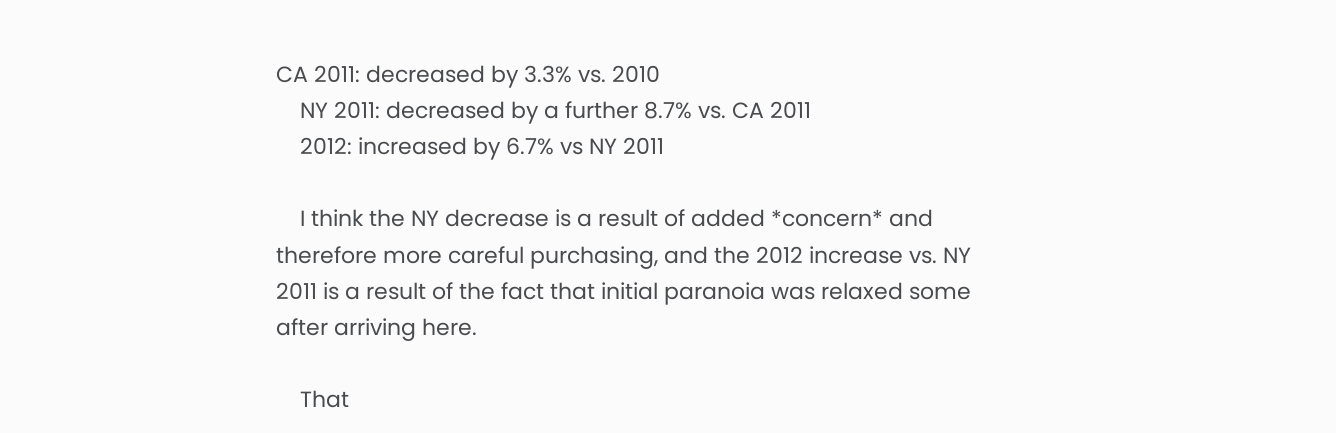CA 2011: decreased by 3.3% vs. 2010
    NY 2011: decreased by a further 8.7% vs. CA 2011
    2012: increased by 6.7% vs NY 2011

    I think the NY decrease is a result of added *concern* and therefore more careful purchasing, and the 2012 increase vs. NY 2011 is a result of the fact that initial paranoia was relaxed some after arriving here.

    That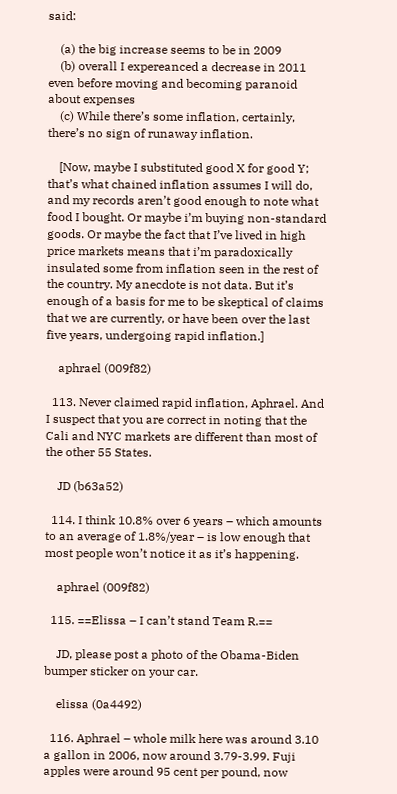said:

    (a) the big increase seems to be in 2009
    (b) overall I expereanced a decrease in 2011 even before moving and becoming paranoid about expenses
    (c) While there’s some inflation, certainly, there’s no sign of runaway inflation.

    [Now, maybe I substituted good X for good Y; that’s what chained inflation assumes I will do, and my records aren’t good enough to note what food I bought. Or maybe i’m buying non-standard goods. Or maybe the fact that I’ve lived in high price markets means that i’m paradoxically insulated some from inflation seen in the rest of the country. My anecdote is not data. But it’s enough of a basis for me to be skeptical of claims that we are currently, or have been over the last five years, undergoing rapid inflation.]

    aphrael (009f82)

  113. Never claimed rapid inflation, Aphrael. And I suspect that you are correct in noting that the Cali and NYC markets are different than most of the other 55 States.

    JD (b63a52)

  114. I think 10.8% over 6 years – which amounts to an average of 1.8%/year – is low enough that most people won’t notice it as it’s happening.

    aphrael (009f82)

  115. ==Elissa – I can’t stand Team R.==

    JD, please post a photo of the Obama-Biden bumper sticker on your car.

    elissa (0a4492)

  116. Aphrael – whole milk here was around 3.10 a gallon in 2006, now around 3.79-3.99. Fuji apples were around 95 cent per pound, now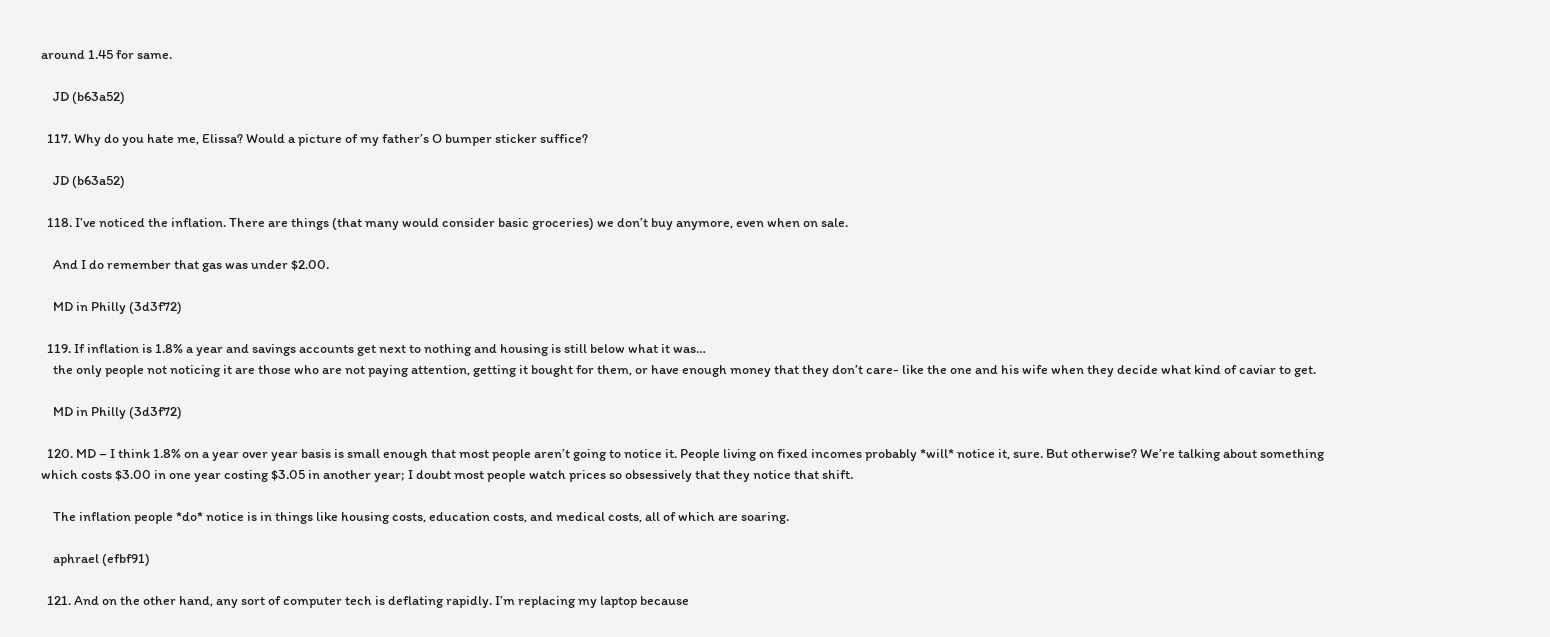around 1.45 for same.

    JD (b63a52)

  117. Why do you hate me, Elissa? Would a picture of my father’s O bumper sticker suffice?

    JD (b63a52)

  118. I’ve noticed the inflation. There are things (that many would consider basic groceries) we don’t buy anymore, even when on sale.

    And I do remember that gas was under $2.00.

    MD in Philly (3d3f72)

  119. If inflation is 1.8% a year and savings accounts get next to nothing and housing is still below what it was…
    the only people not noticing it are those who are not paying attention, getting it bought for them, or have enough money that they don’t care- like the one and his wife when they decide what kind of caviar to get.

    MD in Philly (3d3f72)

  120. MD – I think 1.8% on a year over year basis is small enough that most people aren’t going to notice it. People living on fixed incomes probably *will* notice it, sure. But otherwise? We’re talking about something which costs $3.00 in one year costing $3.05 in another year; I doubt most people watch prices so obsessively that they notice that shift.

    The inflation people *do* notice is in things like housing costs, education costs, and medical costs, all of which are soaring.

    aphrael (efbf91)

  121. And on the other hand, any sort of computer tech is deflating rapidly. I’m replacing my laptop because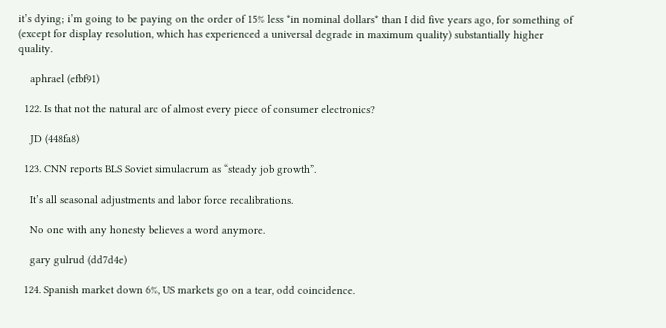it’s dying; i’m going to be paying on the order of 15% less *in nominal dollars* than I did five years ago, for something of (except for display resolution, which has experienced a universal degrade in maximum quality) substantially higher quality.

    aphrael (efbf91)

  122. Is that not the natural arc of almost every piece of consumer electronics?

    JD (448fa8)

  123. CNN reports BLS Soviet simulacrum as “steady job growth”.

    It’s all seasonal adjustments and labor force recalibrations.

    No one with any honesty believes a word anymore.

    gary gulrud (dd7d4e)

  124. Spanish market down 6%, US markets go on a tear, odd coincidence.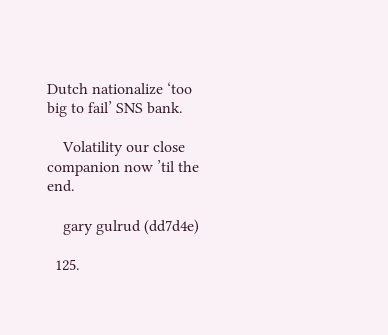Dutch nationalize ‘too big to fail’ SNS bank.

    Volatility our close companion now ’til the end.

    gary gulrud (dd7d4e)

  125.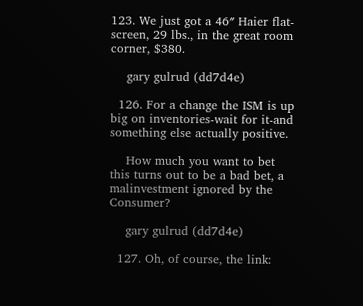123. We just got a 46″ Haier flat-screen, 29 lbs., in the great room corner, $380.

    gary gulrud (dd7d4e)

  126. For a change the ISM is up big on inventories-wait for it-and something else actually positive.

    How much you want to bet this turns out to be a bad bet, a malinvestment ignored by the Consumer?

    gary gulrud (dd7d4e)

  127. Oh, of course, the link: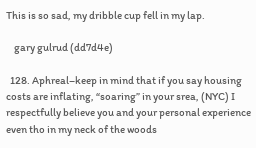This is so sad, my dribble cup fell in my lap.

    gary gulrud (dd7d4e)

  128. Aphreal–keep in mind that if you say housing costs are inflating, “soaring” in your srea, (NYC) I respectfully believe you and your personal experience even tho in my neck of the woods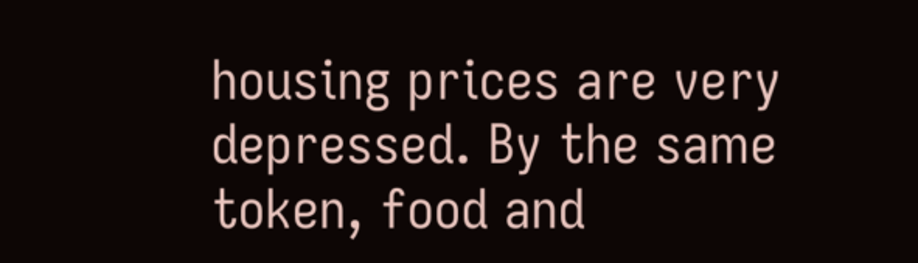housing prices are very depressed. By the same token, food and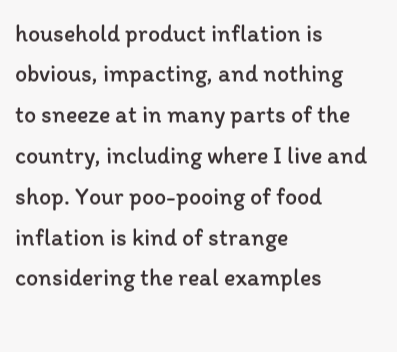household product inflation is obvious, impacting, and nothing to sneeze at in many parts of the country, including where I live and shop. Your poo-pooing of food inflation is kind of strange considering the real examples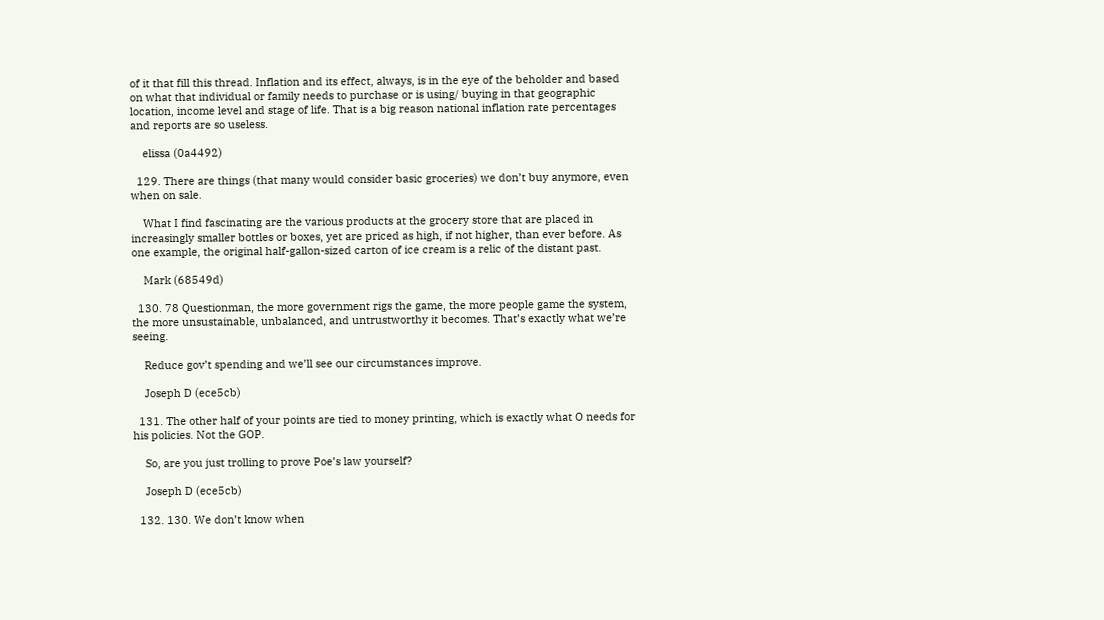of it that fill this thread. Inflation and its effect, always, is in the eye of the beholder and based on what that individual or family needs to purchase or is using/ buying in that geographic location, income level and stage of life. That is a big reason national inflation rate percentages and reports are so useless.

    elissa (0a4492)

  129. There are things (that many would consider basic groceries) we don’t buy anymore, even when on sale.

    What I find fascinating are the various products at the grocery store that are placed in increasingly smaller bottles or boxes, yet are priced as high, if not higher, than ever before. As one example, the original half-gallon-sized carton of ice cream is a relic of the distant past.

    Mark (68549d)

  130. 78 Questionman, the more government rigs the game, the more people game the system, the more unsustainable, unbalanced, and untrustworthy it becomes. That’s exactly what we’re seeing.

    Reduce gov’t spending and we’ll see our circumstances improve.

    Joseph D (ece5cb)

  131. The other half of your points are tied to money printing, which is exactly what O needs for his policies. Not the GOP.

    So, are you just trolling to prove Poe’s law yourself?

    Joseph D (ece5cb)

  132. 130. We don’t know when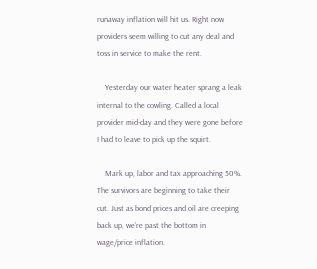runaway inflation will hit us. Right now providers seem willing to cut any deal and toss in service to make the rent.

    Yesterday our water heater sprang a leak internal to the cowling. Called a local provider mid-day and they were gone before I had to leave to pick up the squirt.

    Mark up, labor and tax approaching 50%. The survivors are beginning to take their cut. Just as bond prices and oil are creeping back up, we’re past the bottom in wage/price inflation.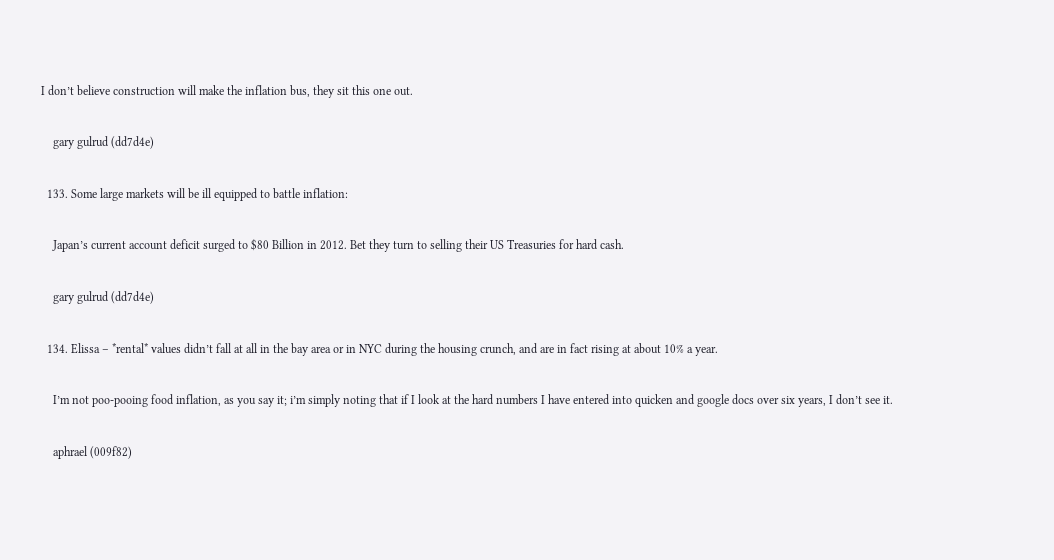I don’t believe construction will make the inflation bus, they sit this one out.

    gary gulrud (dd7d4e)

  133. Some large markets will be ill equipped to battle inflation:

    Japan’s current account deficit surged to $80 Billion in 2012. Bet they turn to selling their US Treasuries for hard cash.

    gary gulrud (dd7d4e)

  134. Elissa – *rental* values didn’t fall at all in the bay area or in NYC during the housing crunch, and are in fact rising at about 10% a year.

    I’m not poo-pooing food inflation, as you say it; i’m simply noting that if I look at the hard numbers I have entered into quicken and google docs over six years, I don’t see it.

    aphrael (009f82)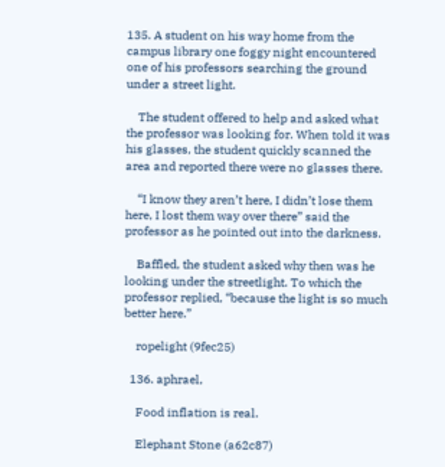135. A student on his way home from the campus library one foggy night encountered one of his professors searching the ground under a street light.

    The student offered to help and asked what the professor was looking for. When told it was his glasses, the student quickly scanned the area and reported there were no glasses there.

    “I know they aren’t here, I didn’t lose them here, I lost them way over there” said the professor as he pointed out into the darkness.

    Baffled, the student asked why then was he looking under the streetlight. To which the professor replied, “because the light is so much better here.”

    ropelight (9fec25)

  136. aphrael,

    Food inflation is real.

    Elephant Stone (a62c87)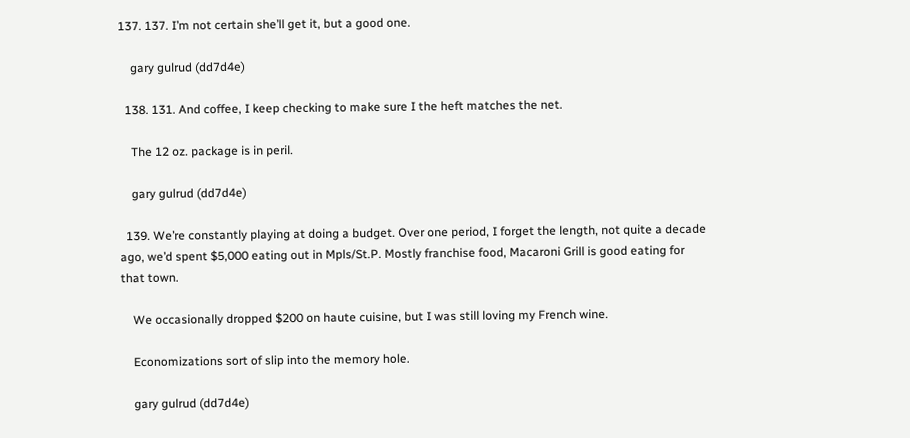137. 137. I’m not certain she’ll get it, but a good one.

    gary gulrud (dd7d4e)

  138. 131. And coffee, I keep checking to make sure I the heft matches the net.

    The 12 oz. package is in peril.

    gary gulrud (dd7d4e)

  139. We’re constantly playing at doing a budget. Over one period, I forget the length, not quite a decade ago, we’d spent $5,000 eating out in Mpls/St.P. Mostly franchise food, Macaroni Grill is good eating for that town.

    We occasionally dropped $200 on haute cuisine, but I was still loving my French wine.

    Economizations sort of slip into the memory hole.

    gary gulrud (dd7d4e)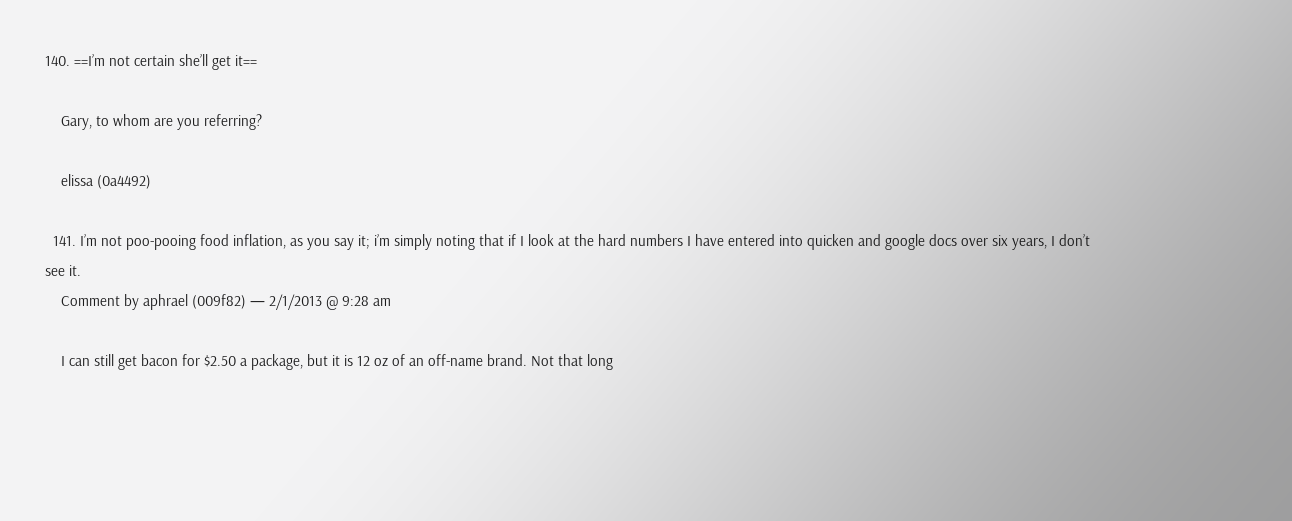140. ==I’m not certain she’ll get it==

    Gary, to whom are you referring?

    elissa (0a4492)

  141. I’m not poo-pooing food inflation, as you say it; i’m simply noting that if I look at the hard numbers I have entered into quicken and google docs over six years, I don’t see it.
    Comment by aphrael (009f82) — 2/1/2013 @ 9:28 am

    I can still get bacon for $2.50 a package, but it is 12 oz of an off-name brand. Not that long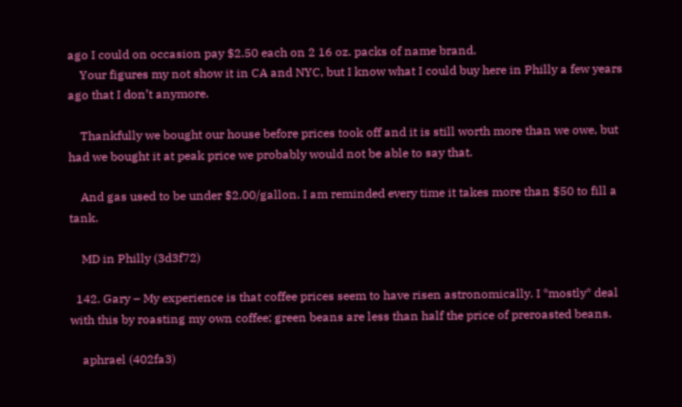ago I could on occasion pay $2.50 each on 2 16 oz. packs of name brand.
    Your figures my not show it in CA and NYC, but I know what I could buy here in Philly a few years ago that I don’t anymore.

    Thankfully we bought our house before prices took off and it is still worth more than we owe, but had we bought it at peak price we probably would not be able to say that.

    And gas used to be under $2.00/gallon. I am reminded every time it takes more than $50 to fill a tank.

    MD in Philly (3d3f72)

  142. Gary – My experience is that coffee prices seem to have risen astronomically. I *mostly* deal with this by roasting my own coffee; green beans are less than half the price of preroasted beans.

    aphrael (402fa3)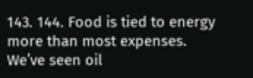143. 144. Food is tied to energy more than most expenses. We’ve seen oil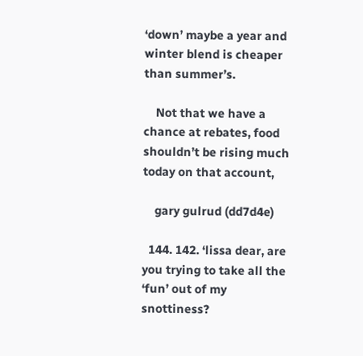‘down’ maybe a year and winter blend is cheaper than summer’s.

    Not that we have a chance at rebates, food shouldn’t be rising much today on that account,

    gary gulrud (dd7d4e)

  144. 142. ‘lissa dear, are you trying to take all the ‘fun’ out of my snottiness?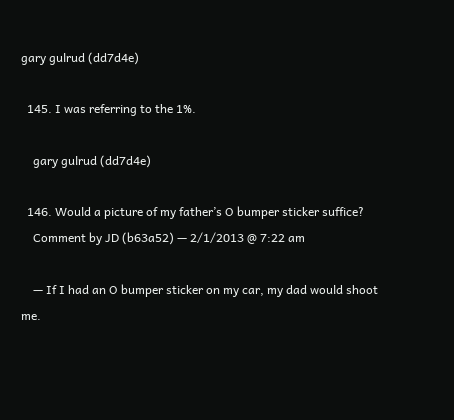gary gulrud (dd7d4e)

  145. I was referring to the 1%.

    gary gulrud (dd7d4e)

  146. Would a picture of my father’s O bumper sticker suffice?
    Comment by JD (b63a52) — 2/1/2013 @ 7:22 am

    — If I had an O bumper sticker on my car, my dad would shoot me.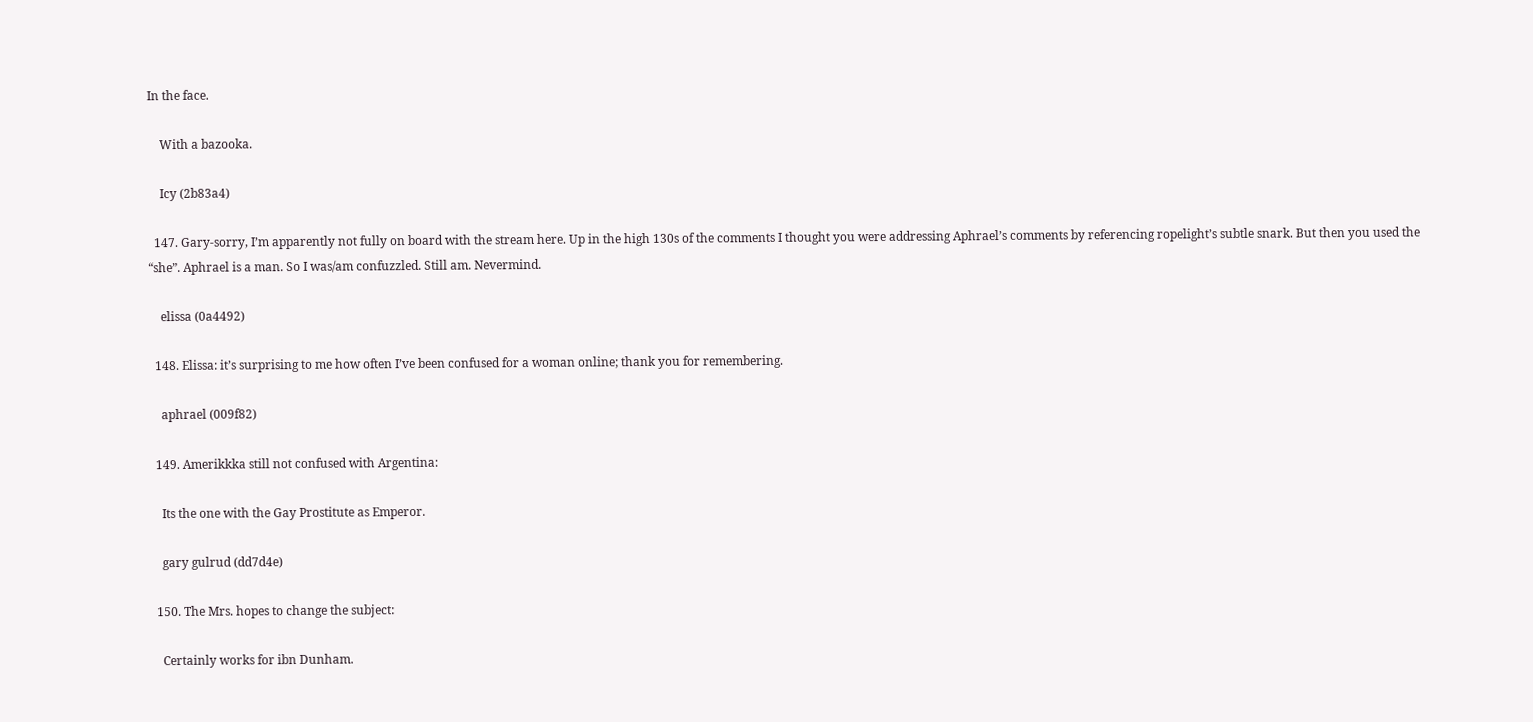In the face.

    With a bazooka.

    Icy (2b83a4)

  147. Gary-sorry, I’m apparently not fully on board with the stream here. Up in the high 130s of the comments I thought you were addressing Aphrael’s comments by referencing ropelight’s subtle snark. But then you used the “she”. Aphrael is a man. So I was/am confuzzled. Still am. Nevermind.

    elissa (0a4492)

  148. Elissa: it’s surprising to me how often I’ve been confused for a woman online; thank you for remembering.

    aphrael (009f82)

  149. Amerikkka still not confused with Argentina:

    Its the one with the Gay Prostitute as Emperor.

    gary gulrud (dd7d4e)

  150. The Mrs. hopes to change the subject:

    Certainly works for ibn Dunham.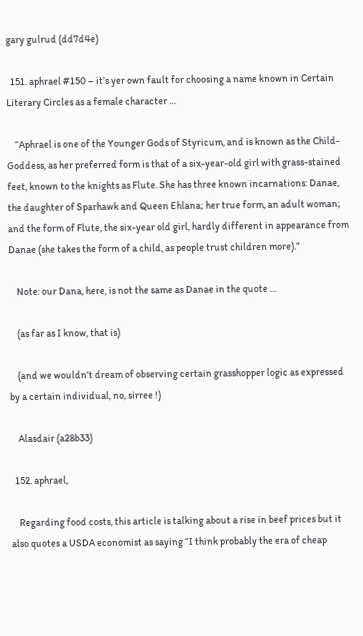gary gulrud (dd7d4e)

  151. aphrael #150 – it’s yer own fault for choosing a name known in Certain Literary Circles as a female character …

    “Aphrael is one of the Younger Gods of Styricum, and is known as the Child-Goddess, as her preferred form is that of a six-year-old girl with grass-stained feet, known to the knights as Flute. She has three known incarnations: Danae, the daughter of Sparhawk and Queen Ehlana; her true form, an adult woman; and the form of Flute, the six-year old girl, hardly different in appearance from Danae (she takes the form of a child, as people trust children more).”

    Note: our Dana, here, is not the same as Danae in the quote …

    (as far as I know, that is)

    (and we wouldn’t dream of observing certain grasshopper logic as expressed by a certain individual, no, sirree !)

    Alasdair (a28b33)

  152. aphrael,

    Regarding food costs, this article is talking about a rise in beef prices but it also quotes a USDA economist as saying “I think probably the era of cheap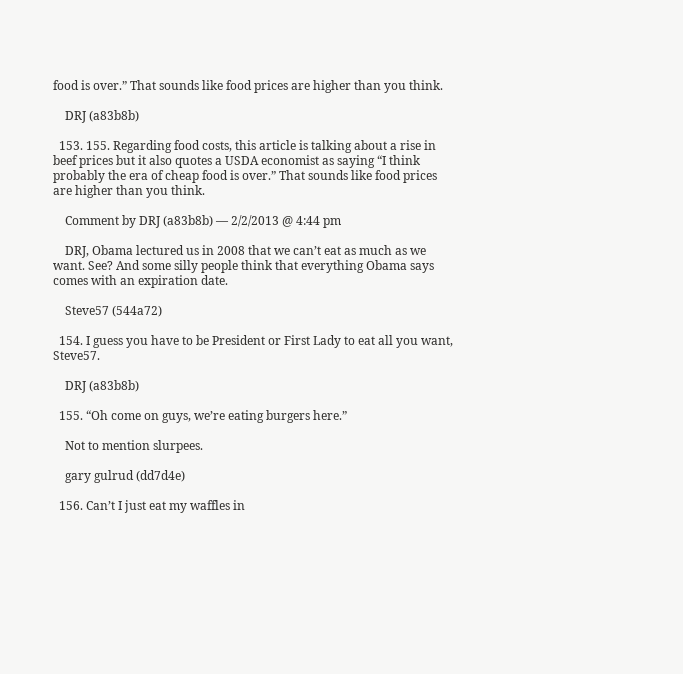food is over.” That sounds like food prices are higher than you think.

    DRJ (a83b8b)

  153. 155. Regarding food costs, this article is talking about a rise in beef prices but it also quotes a USDA economist as saying “I think probably the era of cheap food is over.” That sounds like food prices are higher than you think.

    Comment by DRJ (a83b8b) — 2/2/2013 @ 4:44 pm

    DRJ, Obama lectured us in 2008 that we can’t eat as much as we want. See? And some silly people think that everything Obama says comes with an expiration date.

    Steve57 (544a72)

  154. I guess you have to be President or First Lady to eat all you want, Steve57.

    DRJ (a83b8b)

  155. “Oh come on guys, we’re eating burgers here.”

    Not to mention slurpees.

    gary gulrud (dd7d4e)

  156. Can’t I just eat my waffles in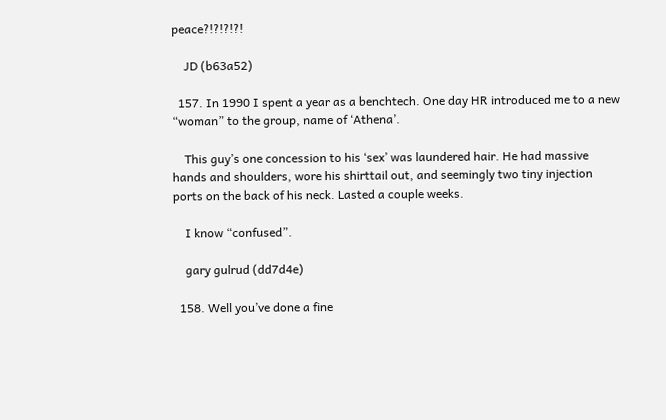peace?!?!?!?!

    JD (b63a52)

  157. In 1990 I spent a year as a benchtech. One day HR introduced me to a new “woman” to the group, name of ‘Athena’.

    This guy’s one concession to his ‘sex’ was laundered hair. He had massive hands and shoulders, wore his shirttail out, and seemingly two tiny injection ports on the back of his neck. Lasted a couple weeks.

    I know “confused”.

    gary gulrud (dd7d4e)

  158. Well you’ve done a fine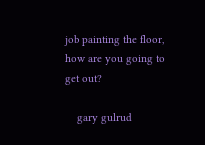job painting the floor, how are you going to get out?

    gary gulrud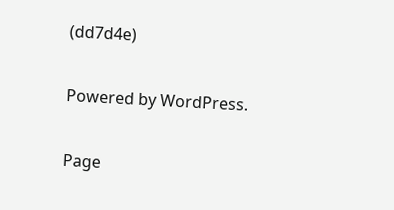(dd7d4e)

Powered by WordPress.

Page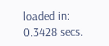loaded in: 0.3428 secs.